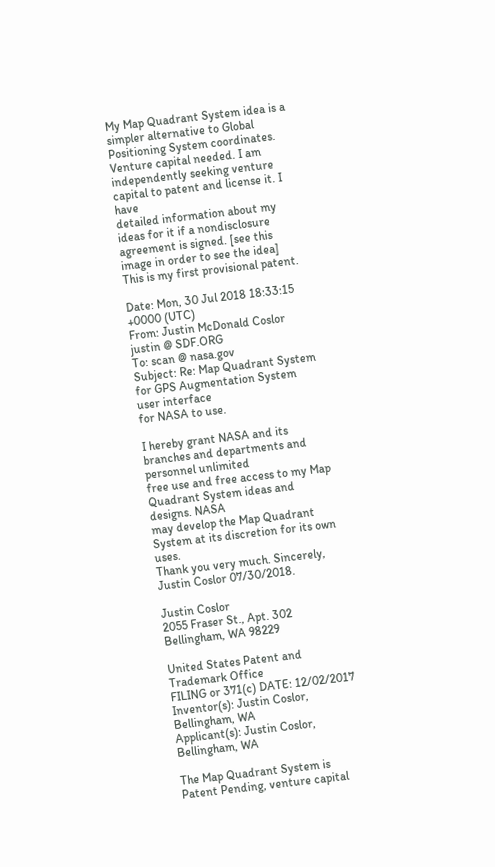My Map Quadrant System idea is a simpler alternative to Global
Positioning System coordinates. Venture capital needed. I am
independently seeking venture capital to patent and license it. I have
detailed information about my ideas for it if a nondisclosure
agreement is signed. [see this image in order to see the idea]
This is my first provisional patent.

Date: Mon, 30 Jul 2018 18:33:15 +0000 (UTC)
From: Justin McDonald Coslor justin @ SDF.ORG
To: scan @ nasa.gov
Subject: Re: Map Quadrant System for GPS Augmentation System user interface
for NASA to use.

I hereby grant NASA and its branches and departments and personnel unlimited
free use and free access to my Map Quadrant System ideas and designs. NASA
may develop the Map Quadrant System at its discretion for its own uses.
Thank you very much. Sincerely, Justin Coslor 07/30/2018.

Justin Coslor
2055 Fraser St., Apt. 302
Bellingham, WA 98229

United States Patent and Trademark Office
FILING or 371(c) DATE: 12/02/2017
Inventor(s): Justin Coslor, Bellingham, WA
Applicant(s): Justin Coslor, Bellingham, WA

The Map Quadrant System is Patent Pending, venture capital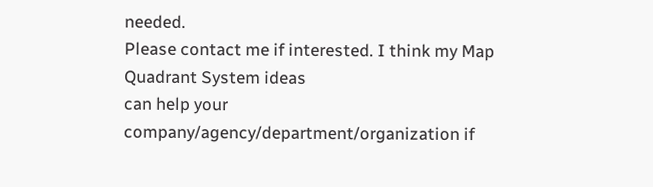needed.
Please contact me if interested. I think my Map Quadrant System ideas
can help your company/agency/department/organization if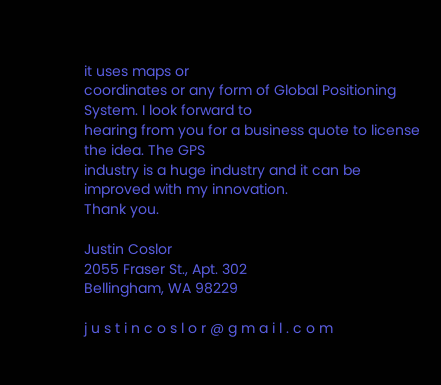it uses maps or
coordinates or any form of Global Positioning System. I look forward to
hearing from you for a business quote to license the idea. The GPS
industry is a huge industry and it can be improved with my innovation.
Thank you.

Justin Coslor
2055 Fraser St., Apt. 302
Bellingham, WA 98229

j u s t i n c o s l o r @ g m a i l . c o m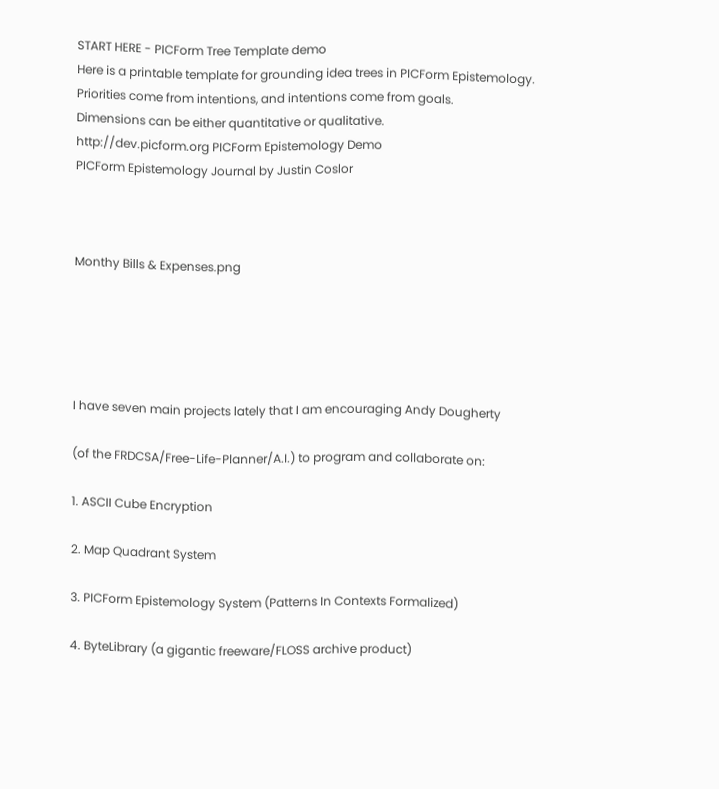START HERE - PICForm Tree Template demo
Here is a printable template for grounding idea trees in PICForm Epistemology.
Priorities come from intentions, and intentions come from goals.
Dimensions can be either quantitative or qualitative.
http://dev.picform.org PICForm Epistemology Demo
PICForm Epistemology Journal by Justin Coslor



Monthy Bills & Expenses.png





I have seven main projects lately that I am encouraging Andy Dougherty

(of the FRDCSA/Free-Life-Planner/A.I.) to program and collaborate on:

1. ASCII Cube Encryption

2. Map Quadrant System

3. PICForm Epistemology System (Patterns In Contexts Formalized)

4. ByteLibrary (a gigantic freeware/FLOSS archive product)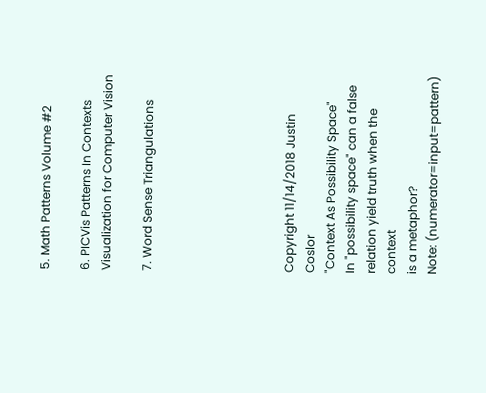5. Math Patterns Volume #2

6. PICVis Patterns In Contexts Visualization for Computer Vision

7. Word Sense Triangulations






Copyright 11/14/2018 Justin Coslor
"Context As Possibility Space"
In "possibility space" can a false relation yield truth when the context
is a metaphor?
Note: (numerator=input=pattern)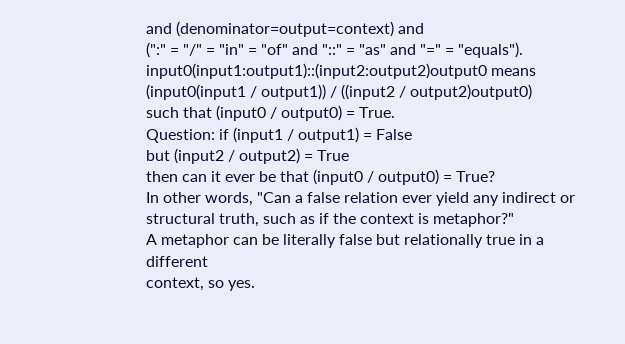and (denominator=output=context) and
(":" = "/" = "in" = "of" and "::" = "as" and "=" = "equals").
input0(input1:output1)::(input2:output2)output0 means
(input0(input1 / output1)) / ((input2 / output2)output0)
such that (input0 / output0) = True.
Question: if (input1 / output1) = False
but (input2 / output2) = True
then can it ever be that (input0 / output0) = True?
In other words, "Can a false relation ever yield any indirect or
structural truth, such as if the context is metaphor?"
A metaphor can be literally false but relationally true in a different
context, so yes.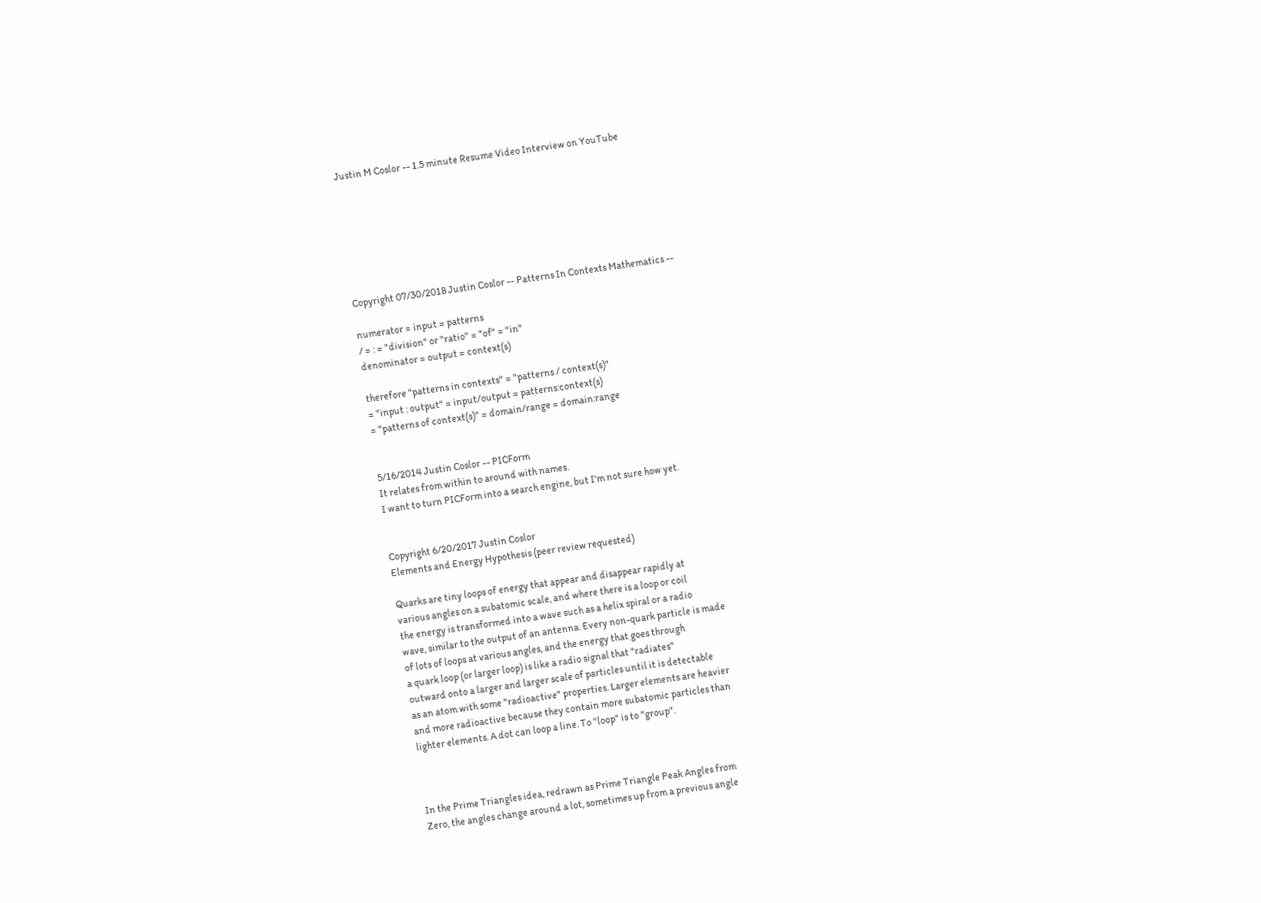Justin M Coslor -- 1.5 minute Resume Video Interview on YouTube







Copyright 07/30/2018 Justin Coslor -- Patterns In Contexts Mathematics --

numerator = input = patterns
/ = : = "division" or "ratio" = "of" = "in"
denominator = output = context(s)

therefore "patterns in contexts" = "patterns / context(s)"
= "input : output" = input/output = patterns:context(s)
= "patterns of context(s)" = domain/range = domain:range


5/16/2014 Justin Coslor -- PICForm
It relates from within to around with names.
I want to turn PICForm into a search engine, but I'm not sure how yet.


Copyright 6/20/2017 Justin Coslor
Elements and Energy Hypothesis (peer review requested)

Quarks are tiny loops of energy that appear and disappear rapidly at
various angles on a subatomic scale, and where there is a loop or coil
the energy is transformed into a wave such as a helix spiral or a radio
wave, similar to the output of an antenna. Every non-quark particle is made
of lots of loops at various angles, and the energy that goes through
a quark loop (or larger loop) is like a radio signal that "radiates"
outward onto a larger and larger scale of particles until it is detectable
as an atom with some "radioactive" properties. Larger elements are heavier
and more radioactive because they contain more subatomic particles than
lighter elements. A dot can loop a line. To "loop" is to "group".



In the Prime Triangles idea, redrawn as Prime Triangle Peak Angles from
Zero, the angles change around a lot, sometimes up from a previous angle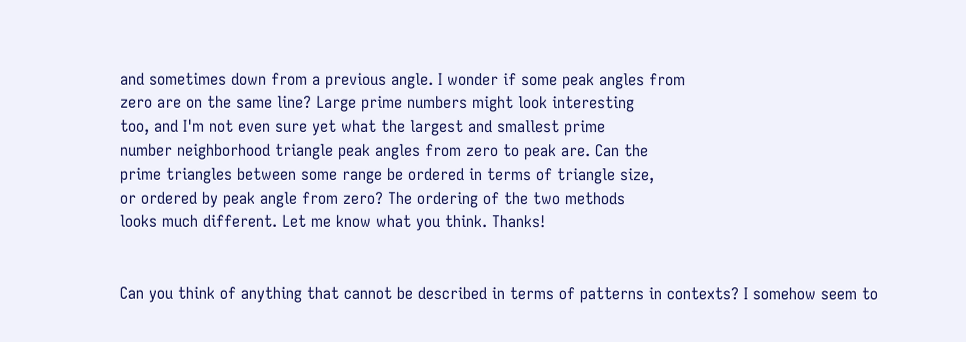and sometimes down from a previous angle. I wonder if some peak angles from
zero are on the same line? Large prime numbers might look interesting
too, and I'm not even sure yet what the largest and smallest prime
number neighborhood triangle peak angles from zero to peak are. Can the
prime triangles between some range be ordered in terms of triangle size,
or ordered by peak angle from zero? The ordering of the two methods
looks much different. Let me know what you think. Thanks!


Can you think of anything that cannot be described in terms of patterns in contexts? I somehow seem to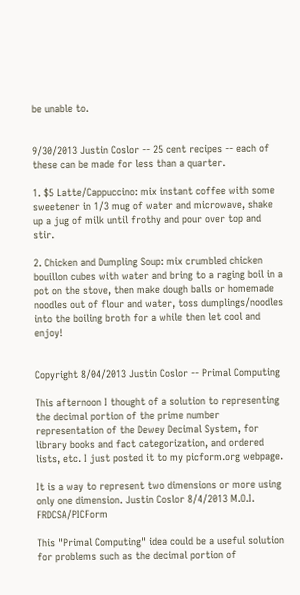be unable to.


9/30/2013 Justin Coslor -- 25 cent recipes -- each of these can be made for less than a quarter.

1. $5 Latte/Cappuccino: mix instant coffee with some sweetener in 1/3 mug of water and microwave, shake up a jug of milk until frothy and pour over top and stir.

2. Chicken and Dumpling Soup: mix crumbled chicken bouillon cubes with water and bring to a raging boil in a pot on the stove, then make dough balls or homemade noodles out of flour and water, toss dumplings/noodles into the boiling broth for a while then let cool and enjoy!


Copyright 8/04/2013 Justin Coslor -- Primal Computing

This afternoon I thought of a solution to representing the decimal portion of the prime number representation of the Dewey Decimal System, for library books and fact categorization, and ordered lists, etc. I just posted it to my picform.org webpage.

It is a way to represent two dimensions or more using only one dimension. Justin Coslor 8/4/2013 M.O.I. FRDCSA/PICForm

This "Primal Computing" idea could be a useful solution for problems such as the decimal portion of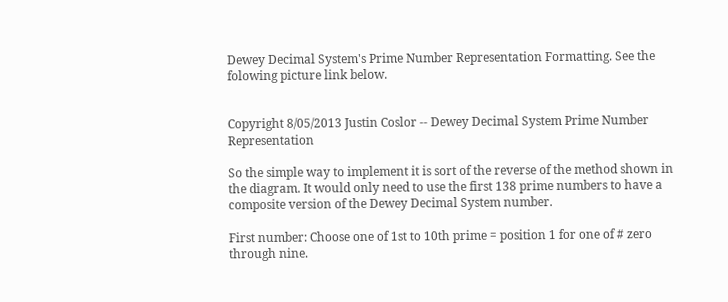Dewey Decimal System's Prime Number Representation Formatting. See the folowing picture link below.


Copyright 8/05/2013 Justin Coslor -- Dewey Decimal System Prime Number Representation

So the simple way to implement it is sort of the reverse of the method shown in the diagram. It would only need to use the first 138 prime numbers to have a composite version of the Dewey Decimal System number.

First number: Choose one of 1st to 10th prime = position 1 for one of # zero through nine.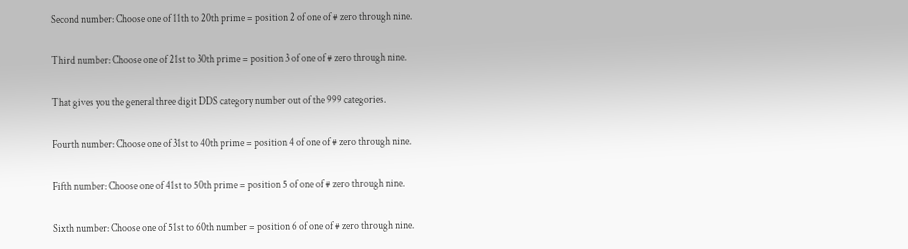Second number: Choose one of 11th to 20th prime = position 2 of one of # zero through nine.

Third number: Choose one of 21st to 30th prime = position 3 of one of # zero through nine.

That gives you the general three digit DDS category number out of the 999 categories.

Fourth number: Choose one of 31st to 40th prime = position 4 of one of # zero through nine.

Fifth number: Choose one of 41st to 50th prime = position 5 of one of # zero through nine.

Sixth number: Choose one of 51st to 60th number = position 6 of one of # zero through nine.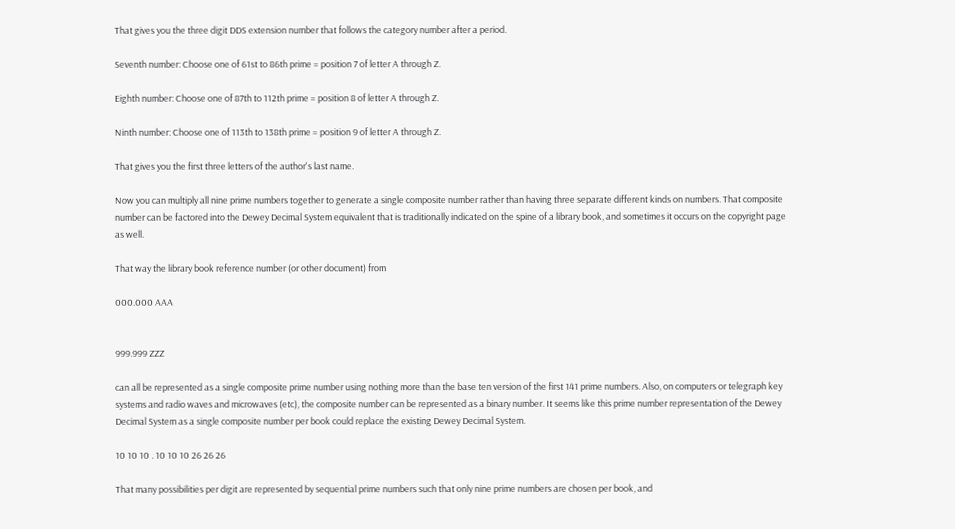That gives you the three digit DDS extension number that follows the category number after a period.

Seventh number: Choose one of 61st to 86th prime = position 7 of letter A through Z.

Eighth number: Choose one of 87th to 112th prime = position 8 of letter A through Z.

Ninth number: Choose one of 113th to 138th prime = position 9 of letter A through Z.

That gives you the first three letters of the author's last name.

Now you can multiply all nine prime numbers together to generate a single composite number rather than having three separate different kinds on numbers. That composite number can be factored into the Dewey Decimal System equivalent that is traditionally indicated on the spine of a library book, and sometimes it occurs on the copyright page as well.

That way the library book reference number (or other document) from

000.000 AAA


999.999 ZZZ

can all be represented as a single composite prime number using nothing more than the base ten version of the first 141 prime numbers. Also, on computers or telegraph key systems and radio waves and microwaves (etc), the composite number can be represented as a binary number. It seems like this prime number representation of the Dewey Decimal System as a single composite number per book could replace the existing Dewey Decimal System.

10 10 10 . 10 10 10 26 26 26

That many possibilities per digit are represented by sequential prime numbers such that only nine prime numbers are chosen per book, and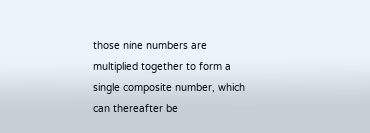those nine numbers are multiplied together to form a single composite number, which can thereafter be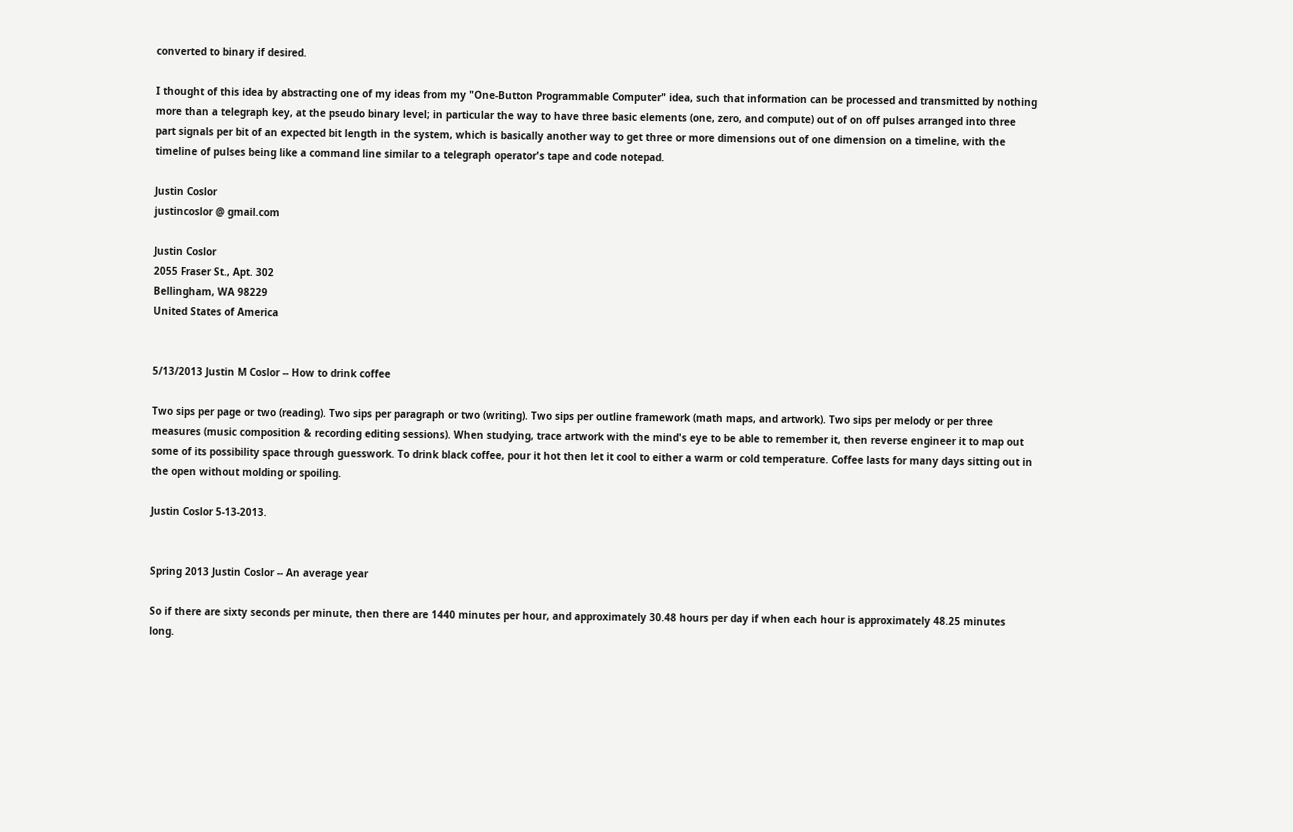converted to binary if desired.

I thought of this idea by abstracting one of my ideas from my "One-Button Programmable Computer" idea, such that information can be processed and transmitted by nothing more than a telegraph key, at the pseudo binary level; in particular the way to have three basic elements (one, zero, and compute) out of on off pulses arranged into three part signals per bit of an expected bit length in the system, which is basically another way to get three or more dimensions out of one dimension on a timeline, with the timeline of pulses being like a command line similar to a telegraph operator's tape and code notepad.

Justin Coslor
justincoslor @ gmail.com

Justin Coslor
2055 Fraser St., Apt. 302
Bellingham, WA 98229
United States of America


5/13/2013 Justin M Coslor -- How to drink coffee

Two sips per page or two (reading). Two sips per paragraph or two (writing). Two sips per outline framework (math maps, and artwork). Two sips per melody or per three measures (music composition & recording editing sessions). When studying, trace artwork with the mind's eye to be able to remember it, then reverse engineer it to map out some of its possibility space through guesswork. To drink black coffee, pour it hot then let it cool to either a warm or cold temperature. Coffee lasts for many days sitting out in the open without molding or spoiling.

Justin Coslor 5-13-2013.


Spring 2013 Justin Coslor -- An average year

So if there are sixty seconds per minute, then there are 1440 minutes per hour, and approximately 30.48 hours per day if when each hour is approximately 48.25 minutes long.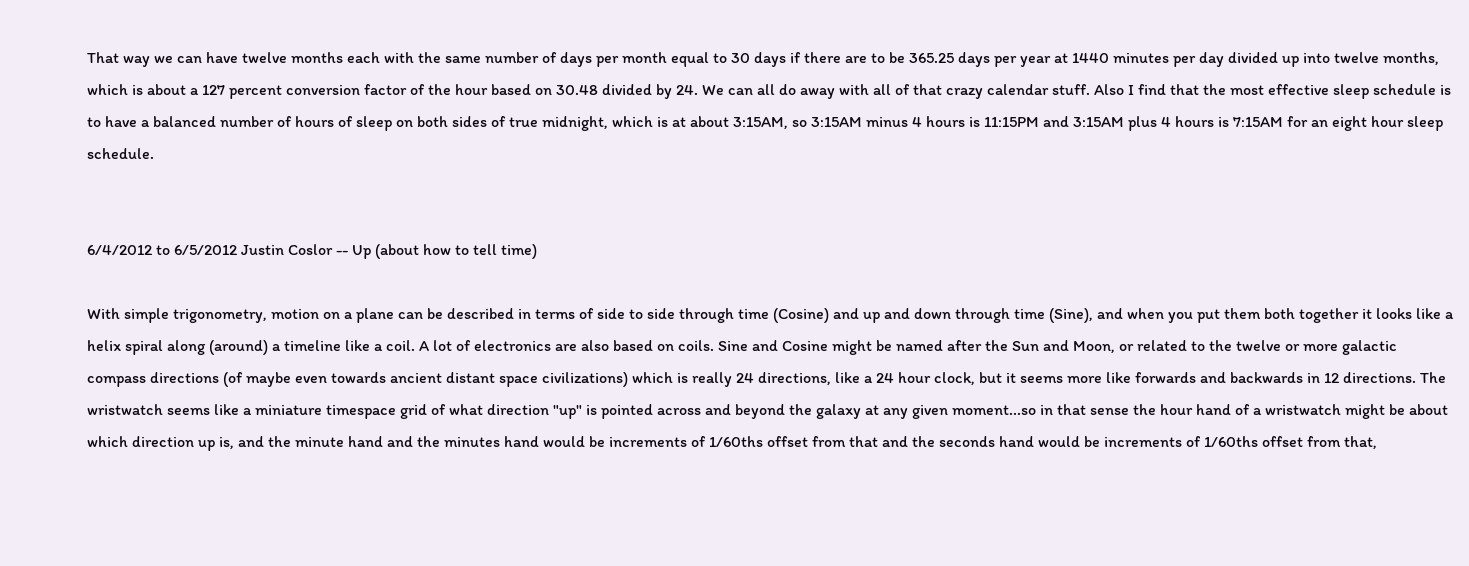That way we can have twelve months each with the same number of days per month equal to 30 days if there are to be 365.25 days per year at 1440 minutes per day divided up into twelve months, which is about a 127 percent conversion factor of the hour based on 30.48 divided by 24. We can all do away with all of that crazy calendar stuff. Also I find that the most effective sleep schedule is to have a balanced number of hours of sleep on both sides of true midnight, which is at about 3:15AM, so 3:15AM minus 4 hours is 11:15PM and 3:15AM plus 4 hours is 7:15AM for an eight hour sleep schedule.


6/4/2012 to 6/5/2012 Justin Coslor -- Up (about how to tell time)

With simple trigonometry, motion on a plane can be described in terms of side to side through time (Cosine) and up and down through time (Sine), and when you put them both together it looks like a helix spiral along (around) a timeline like a coil. A lot of electronics are also based on coils. Sine and Cosine might be named after the Sun and Moon, or related to the twelve or more galactic compass directions (of maybe even towards ancient distant space civilizations) which is really 24 directions, like a 24 hour clock, but it seems more like forwards and backwards in 12 directions. The wristwatch seems like a miniature timespace grid of what direction "up" is pointed across and beyond the galaxy at any given moment...so in that sense the hour hand of a wristwatch might be about which direction up is, and the minute hand and the minutes hand would be increments of 1/60ths offset from that and the seconds hand would be increments of 1/60ths offset from that,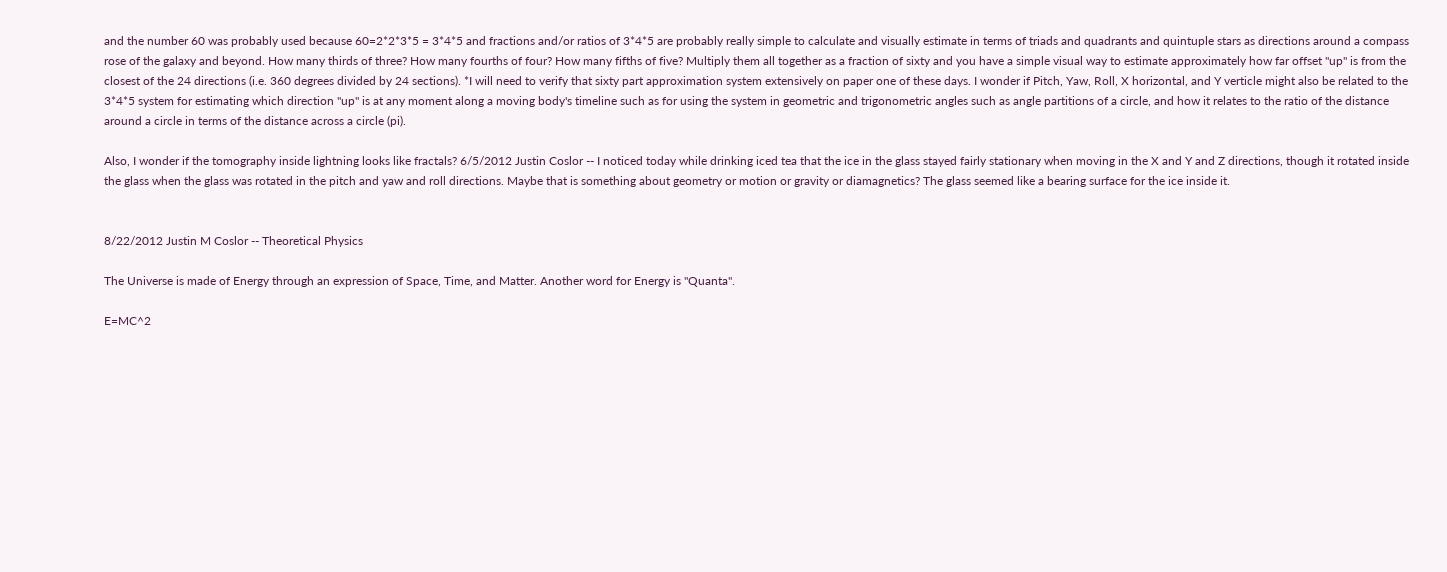and the number 60 was probably used because 60=2*2*3*5 = 3*4*5 and fractions and/or ratios of 3*4*5 are probably really simple to calculate and visually estimate in terms of triads and quadrants and quintuple stars as directions around a compass rose of the galaxy and beyond. How many thirds of three? How many fourths of four? How many fifths of five? Multiply them all together as a fraction of sixty and you have a simple visual way to estimate approximately how far offset "up" is from the closest of the 24 directions (i.e. 360 degrees divided by 24 sections). *I will need to verify that sixty part approximation system extensively on paper one of these days. I wonder if Pitch, Yaw, Roll, X horizontal, and Y verticle might also be related to the 3*4*5 system for estimating which direction "up" is at any moment along a moving body's timeline such as for using the system in geometric and trigonometric angles such as angle partitions of a circle, and how it relates to the ratio of the distance around a circle in terms of the distance across a circle (pi).

Also, I wonder if the tomography inside lightning looks like fractals? 6/5/2012 Justin Coslor -- I noticed today while drinking iced tea that the ice in the glass stayed fairly stationary when moving in the X and Y and Z directions, though it rotated inside the glass when the glass was rotated in the pitch and yaw and roll directions. Maybe that is something about geometry or motion or gravity or diamagnetics? The glass seemed like a bearing surface for the ice inside it.


8/22/2012 Justin M Coslor -- Theoretical Physics

The Universe is made of Energy through an expression of Space, Time, and Matter. Another word for Energy is "Quanta".

E=MC^2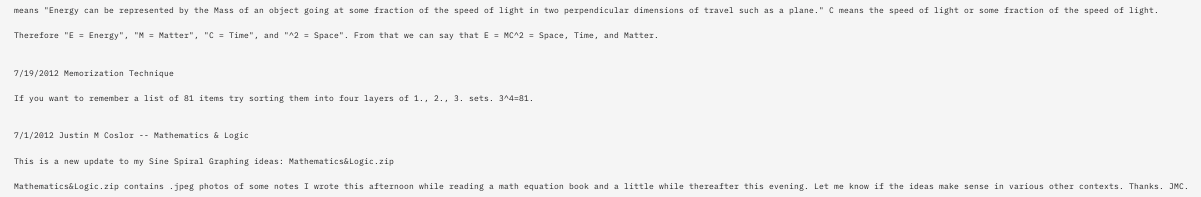means "Energy can be represented by the Mass of an object going at some fraction of the speed of light in two perpendicular dimensions of travel such as a plane." C means the speed of light or some fraction of the speed of light.

Therefore "E = Energy", "M = Matter", "C = Time", and "^2 = Space". From that we can say that E = MC^2 = Space, Time, and Matter.


7/19/2012 Memorization Technique

If you want to remember a list of 81 items try sorting them into four layers of 1., 2., 3. sets. 3^4=81.


7/1/2012 Justin M Coslor -- Mathematics & Logic

This is a new update to my Sine Spiral Graphing ideas: Mathematics&Logic.zip

Mathematics&Logic.zip contains .jpeg photos of some notes I wrote this afternoon while reading a math equation book and a little while thereafter this evening. Let me know if the ideas make sense in various other contexts. Thanks. JMC.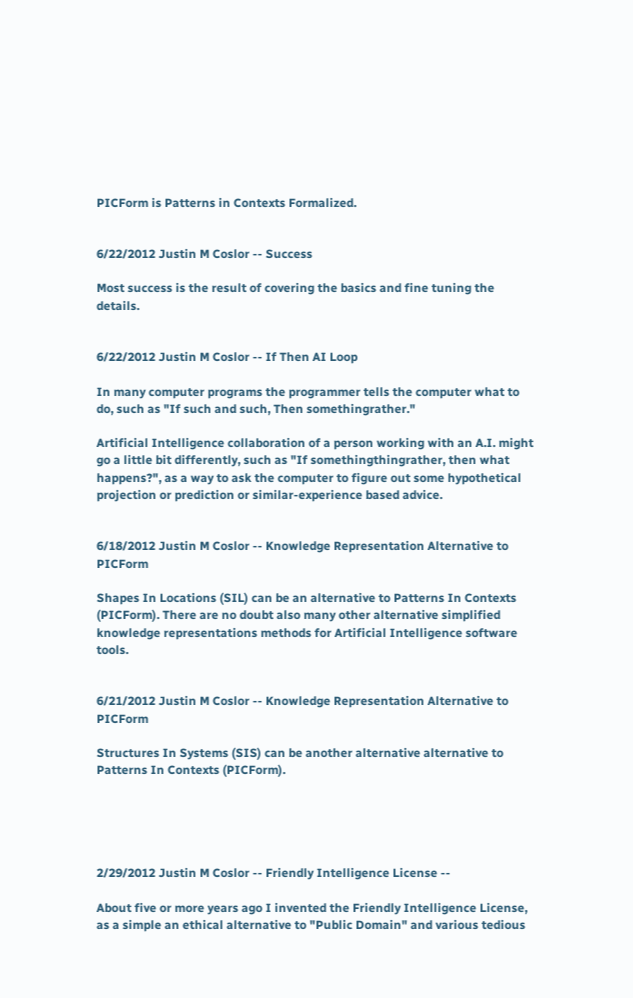PICForm is Patterns in Contexts Formalized.


6/22/2012 Justin M Coslor -- Success

Most success is the result of covering the basics and fine tuning the details.


6/22/2012 Justin M Coslor -- If Then AI Loop

In many computer programs the programmer tells the computer what to do, such as "If such and such, Then somethingrather."

Artificial Intelligence collaboration of a person working with an A.I. might go a little bit differently, such as "If somethingthingrather, then what happens?", as a way to ask the computer to figure out some hypothetical projection or prediction or similar-experience based advice.


6/18/2012 Justin M Coslor -- Knowledge Representation Alternative to PICForm

Shapes In Locations (SIL) can be an alternative to Patterns In Contexts (PICForm). There are no doubt also many other alternative simplified knowledge representations methods for Artificial Intelligence software tools.


6/21/2012 Justin M Coslor -- Knowledge Representation Alternative to PICForm

Structures In Systems (SIS) can be another alternative alternative to Patterns In Contexts (PICForm).





2/29/2012 Justin M Coslor -- Friendly Intelligence License --

About five or more years ago I invented the Friendly Intelligence License, as a simple an ethical alternative to "Public Domain" and various tedious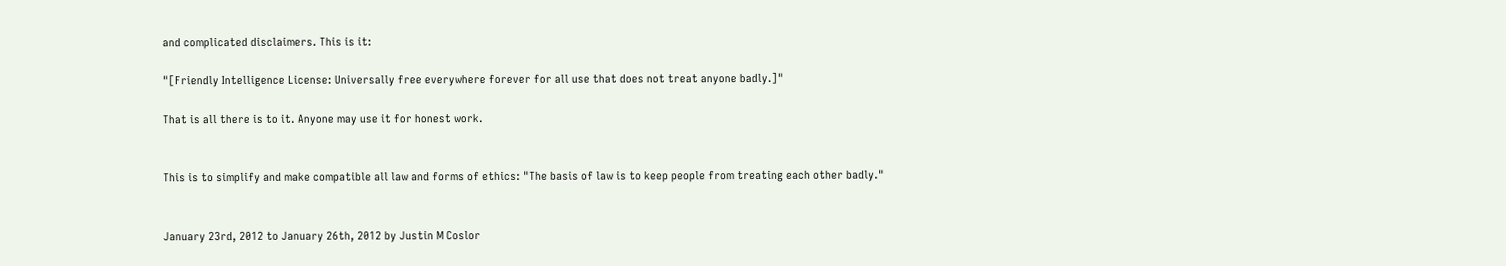and complicated disclaimers. This is it:

"[Friendly Intelligence License: Universally free everywhere forever for all use that does not treat anyone badly.]"

That is all there is to it. Anyone may use it for honest work.


This is to simplify and make compatible all law and forms of ethics: "The basis of law is to keep people from treating each other badly."


January 23rd, 2012 to January 26th, 2012 by Justin M Coslor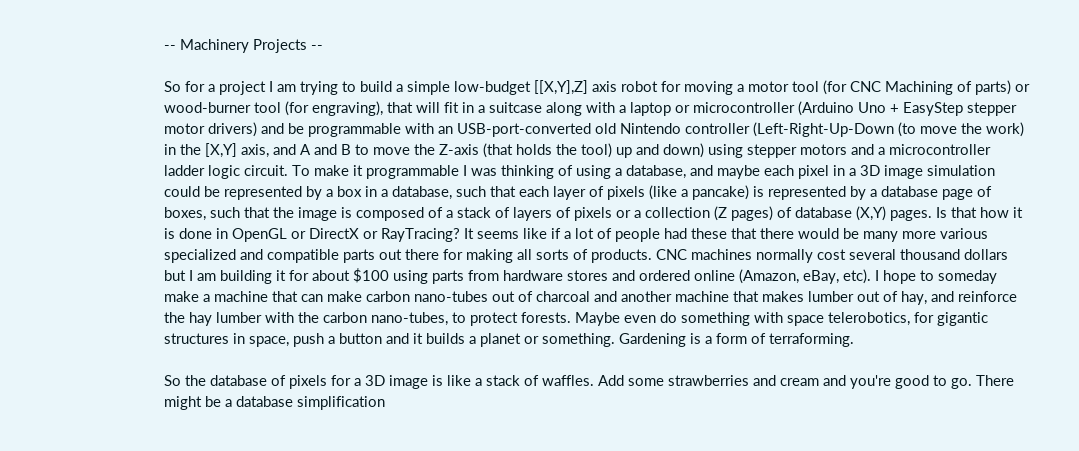-- Machinery Projects --

So for a project I am trying to build a simple low-budget [[X,Y],Z] axis robot for moving a motor tool (for CNC Machining of parts) or wood-burner tool (for engraving), that will fit in a suitcase along with a laptop or microcontroller (Arduino Uno + EasyStep stepper motor drivers) and be programmable with an USB-port-converted old Nintendo controller (Left-Right-Up-Down (to move the work) in the [X,Y] axis, and A and B to move the Z-axis (that holds the tool) up and down) using stepper motors and a microcontroller ladder logic circuit. To make it programmable I was thinking of using a database, and maybe each pixel in a 3D image simulation could be represented by a box in a database, such that each layer of pixels (like a pancake) is represented by a database page of boxes, such that the image is composed of a stack of layers of pixels or a collection (Z pages) of database (X,Y) pages. Is that how it is done in OpenGL or DirectX or RayTracing? It seems like if a lot of people had these that there would be many more various specialized and compatible parts out there for making all sorts of products. CNC machines normally cost several thousand dollars but I am building it for about $100 using parts from hardware stores and ordered online (Amazon, eBay, etc). I hope to someday make a machine that can make carbon nano-tubes out of charcoal and another machine that makes lumber out of hay, and reinforce the hay lumber with the carbon nano-tubes, to protect forests. Maybe even do something with space telerobotics, for gigantic structures in space, push a button and it builds a planet or something. Gardening is a form of terraforming.

So the database of pixels for a 3D image is like a stack of waffles. Add some strawberries and cream and you're good to go. There might be a database simplification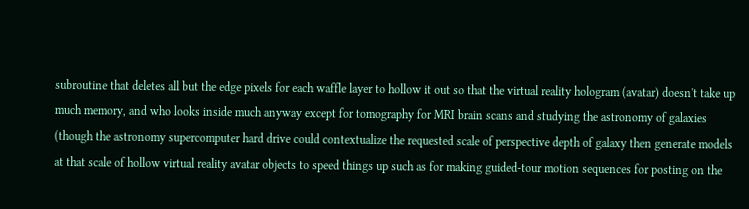subroutine that deletes all but the edge pixels for each waffle layer to hollow it out so that the virtual reality hologram (avatar) doesn't take up much memory, and who looks inside much anyway except for tomography for MRI brain scans and studying the astronomy of galaxies (though the astronomy supercomputer hard drive could contextualize the requested scale of perspective depth of galaxy then generate models at that scale of hollow virtual reality avatar objects to speed things up such as for making guided-tour motion sequences for posting on the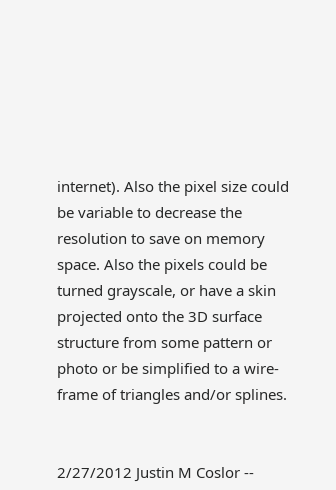internet). Also the pixel size could be variable to decrease the resolution to save on memory space. Also the pixels could be turned grayscale, or have a skin projected onto the 3D surface structure from some pattern or photo or be simplified to a wire-frame of triangles and/or splines.


2/27/2012 Justin M Coslor --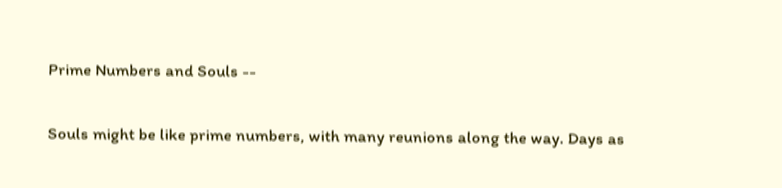Prime Numbers and Souls --

Souls might be like prime numbers, with many reunions along the way. Days as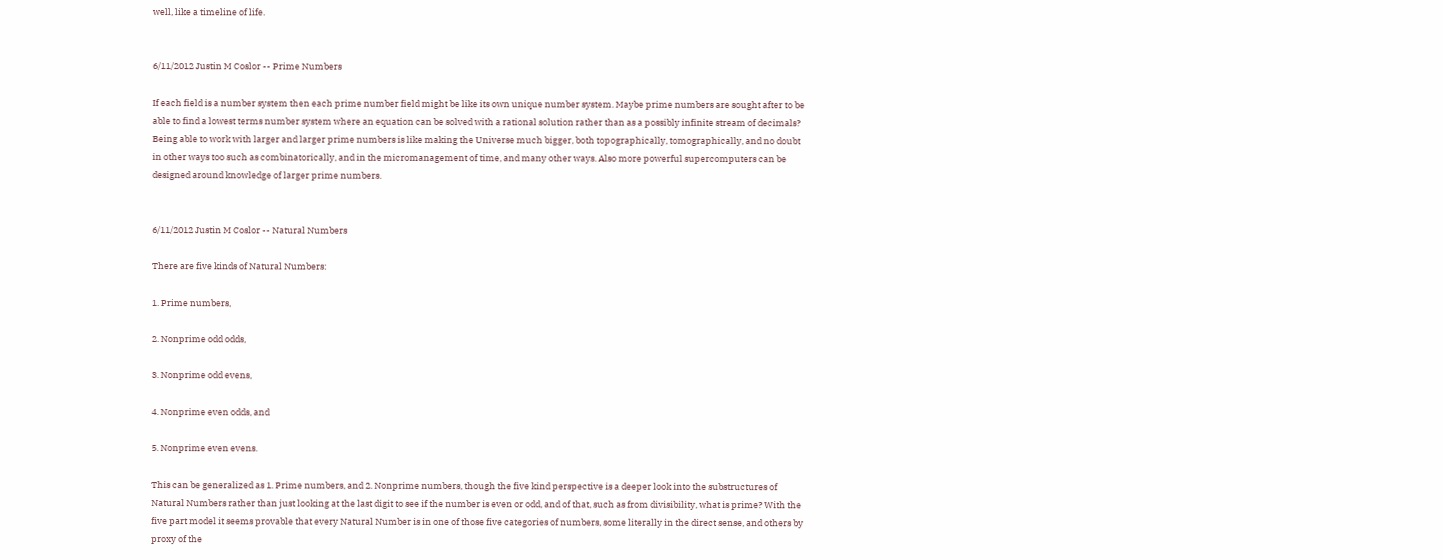well, like a timeline of life.


6/11/2012 Justin M Coslor -- Prime Numbers

If each field is a number system then each prime number field might be like its own unique number system. Maybe prime numbers are sought after to be able to find a lowest terms number system where an equation can be solved with a rational solution rather than as a possibly infinite stream of decimals? Being able to work with larger and larger prime numbers is like making the Universe much bigger, both topographically, tomographically, and no doubt in other ways too such as combinatorically, and in the micromanagement of time, and many other ways. Also more powerful supercomputers can be designed around knowledge of larger prime numbers.


6/11/2012 Justin M Coslor -- Natural Numbers

There are five kinds of Natural Numbers:

1. Prime numbers,

2. Nonprime odd odds,

3. Nonprime odd evens,

4. Nonprime even odds, and

5. Nonprime even evens.

This can be generalized as 1. Prime numbers, and 2. Nonprime numbers, though the five kind perspective is a deeper look into the substructures of Natural Numbers rather than just looking at the last digit to see if the number is even or odd, and of that, such as from divisibility, what is prime? With the five part model it seems provable that every Natural Number is in one of those five categories of numbers, some literally in the direct sense, and others by proxy of the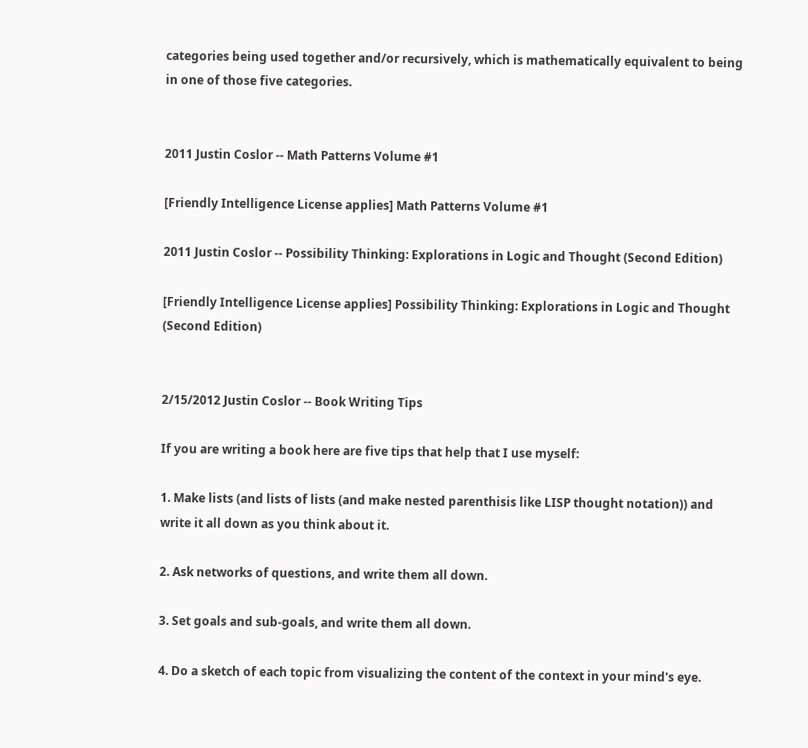categories being used together and/or recursively, which is mathematically equivalent to being in one of those five categories.


2011 Justin Coslor -- Math Patterns Volume #1

[Friendly Intelligence License applies] Math Patterns Volume #1

2011 Justin Coslor -- Possibility Thinking: Explorations in Logic and Thought (Second Edition)

[Friendly Intelligence License applies] Possibility Thinking: Explorations in Logic and Thought (Second Edition)


2/15/2012 Justin Coslor -- Book Writing Tips

If you are writing a book here are five tips that help that I use myself:

1. Make lists (and lists of lists (and make nested parenthisis like LISP thought notation)) and write it all down as you think about it.

2. Ask networks of questions, and write them all down.

3. Set goals and sub-goals, and write them all down.

4. Do a sketch of each topic from visualizing the content of the context in your mind's eye.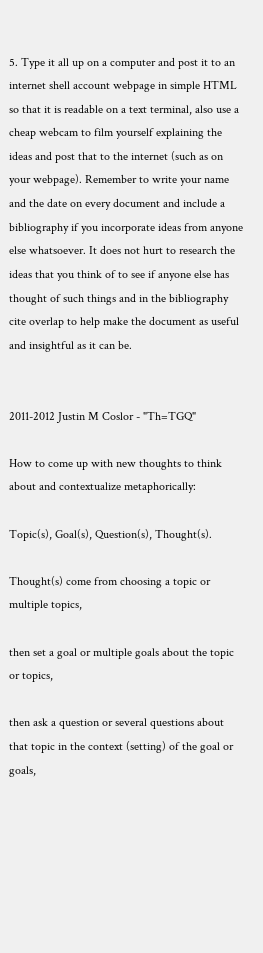5. Type it all up on a computer and post it to an internet shell account webpage in simple HTML so that it is readable on a text terminal, also use a cheap webcam to film yourself explaining the ideas and post that to the internet (such as on your webpage). Remember to write your name and the date on every document and include a bibliography if you incorporate ideas from anyone else whatsoever. It does not hurt to research the ideas that you think of to see if anyone else has thought of such things and in the bibliography cite overlap to help make the document as useful and insightful as it can be.


2011-2012 Justin M Coslor - "Th=TGQ"

How to come up with new thoughts to think about and contextualize metaphorically:

Topic(s), Goal(s), Question(s), Thought(s).

Thought(s) come from choosing a topic or multiple topics,

then set a goal or multiple goals about the topic or topics,

then ask a question or several questions about that topic in the context (setting) of the goal or goals,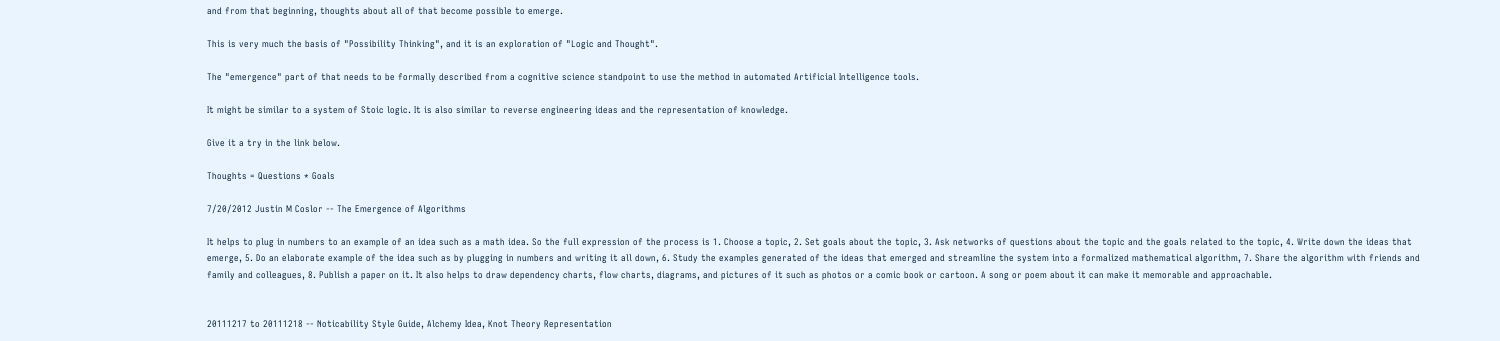and from that beginning, thoughts about all of that become possible to emerge.

This is very much the basis of "Possibility Thinking", and it is an exploration of "Logic and Thought".

The "emergence" part of that needs to be formally described from a cognitive science standpoint to use the method in automated Artificial Intelligence tools.

It might be similar to a system of Stoic logic. It is also similar to reverse engineering ideas and the representation of knowledge.

Give it a try in the link below.

Thoughts = Questions * Goals

7/20/2012 Justin M Coslor -- The Emergence of Algorithms

It helps to plug in numbers to an example of an idea such as a math idea. So the full expression of the process is 1. Choose a topic, 2. Set goals about the topic, 3. Ask networks of questions about the topic and the goals related to the topic, 4. Write down the ideas that emerge, 5. Do an elaborate example of the idea such as by plugging in numbers and writing it all down, 6. Study the examples generated of the ideas that emerged and streamline the system into a formalized mathematical algorithm, 7. Share the algorithm with friends and family and colleagues, 8. Publish a paper on it. It also helps to draw dependency charts, flow charts, diagrams, and pictures of it such as photos or a comic book or cartoon. A song or poem about it can make it memorable and approachable.


20111217 to 20111218 -- Noticability Style Guide, Alchemy Idea, Knot Theory Representation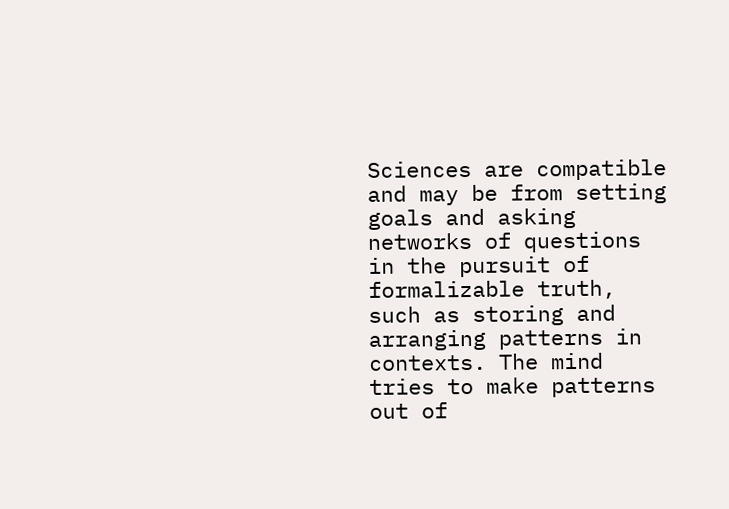Sciences are compatible and may be from setting goals and asking networks of questions in the pursuit of formalizable truth, such as storing and arranging patterns in contexts. The mind tries to make patterns out of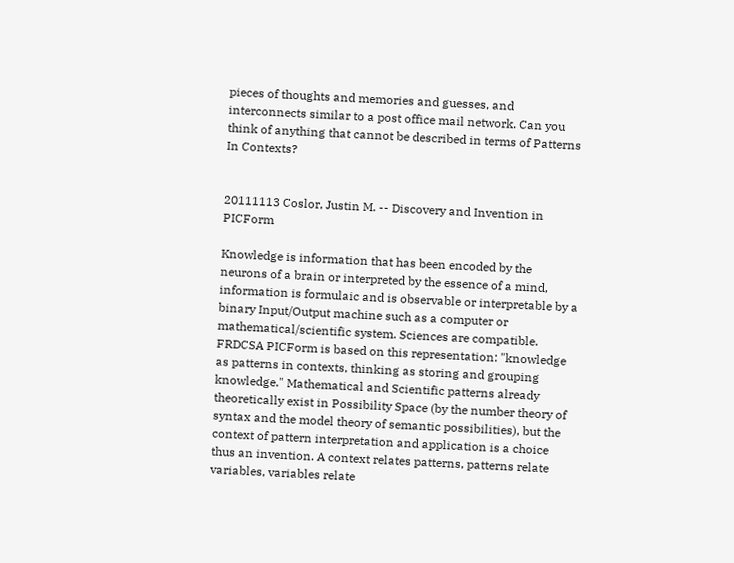pieces of thoughts and memories and guesses, and interconnects similar to a post office mail network. Can you think of anything that cannot be described in terms of Patterns In Contexts?


20111113 Coslor, Justin M. -- Discovery and Invention in PICForm

Knowledge is information that has been encoded by the neurons of a brain or interpreted by the essence of a mind, information is formulaic and is observable or interpretable by a binary Input/Output machine such as a computer or mathematical/scientific system. Sciences are compatible. FRDCSA PICForm is based on this representation: "knowledge as patterns in contexts, thinking as storing and grouping knowledge." Mathematical and Scientific patterns already theoretically exist in Possibility Space (by the number theory of syntax and the model theory of semantic possibilities), but the context of pattern interpretation and application is a choice thus an invention. A context relates patterns, patterns relate variables, variables relate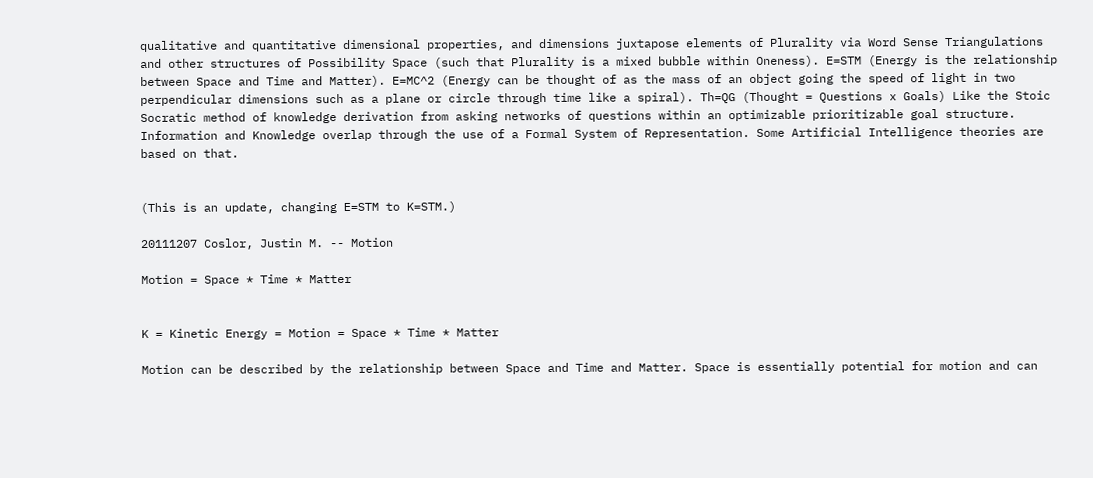qualitative and quantitative dimensional properties, and dimensions juxtapose elements of Plurality via Word Sense Triangulations and other structures of Possibility Space (such that Plurality is a mixed bubble within Oneness). E=STM (Energy is the relationship between Space and Time and Matter). E=MC^2 (Energy can be thought of as the mass of an object going the speed of light in two perpendicular dimensions such as a plane or circle through time like a spiral). Th=QG (Thought = Questions x Goals) Like the Stoic Socratic method of knowledge derivation from asking networks of questions within an optimizable prioritizable goal structure. Information and Knowledge overlap through the use of a Formal System of Representation. Some Artificial Intelligence theories are based on that.


(This is an update, changing E=STM to K=STM.)

20111207 Coslor, Justin M. -- Motion

Motion = Space * Time * Matter


K = Kinetic Energy = Motion = Space * Time * Matter

Motion can be described by the relationship between Space and Time and Matter. Space is essentially potential for motion and can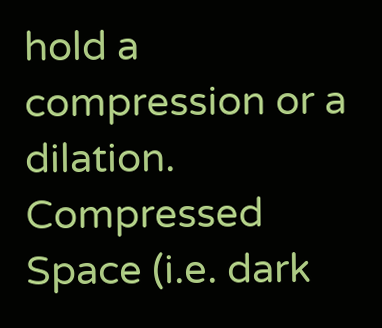hold a compression or a dilation. Compressed Space (i.e. dark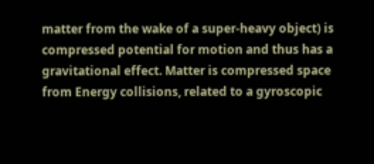matter from the wake of a super-heavy object) is compressed potential for motion and thus has a gravitational effect. Matter is compressed space from Energy collisions, related to a gyroscopic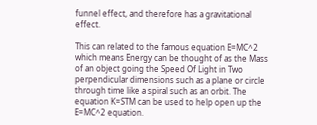funnel effect, and therefore has a gravitational effect.

This can related to the famous equation E=MC^2 which means Energy can be thought of as the Mass of an object going the Speed Of Light in Two perpendicular dimensions such as a plane or circle through time like a spiral such as an orbit. The equation K=STM can be used to help open up the E=MC^2 equation.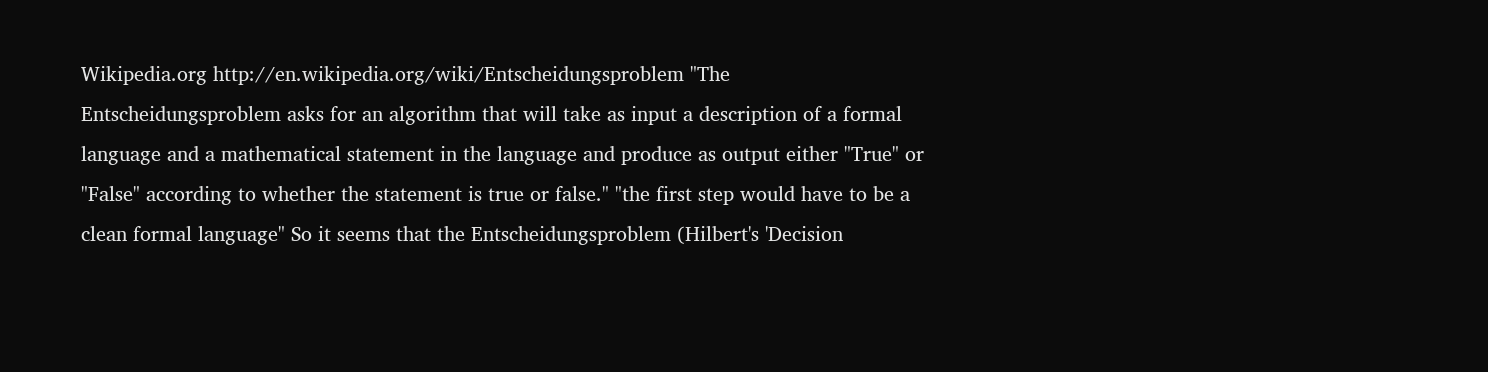Wikipedia.org http://en.wikipedia.org/wiki/Entscheidungsproblem "The Entscheidungsproblem asks for an algorithm that will take as input a description of a formal language and a mathematical statement in the language and produce as output either "True" or "False" according to whether the statement is true or false." "the first step would have to be a clean formal language" So it seems that the Entscheidungsproblem (Hilbert's 'Decision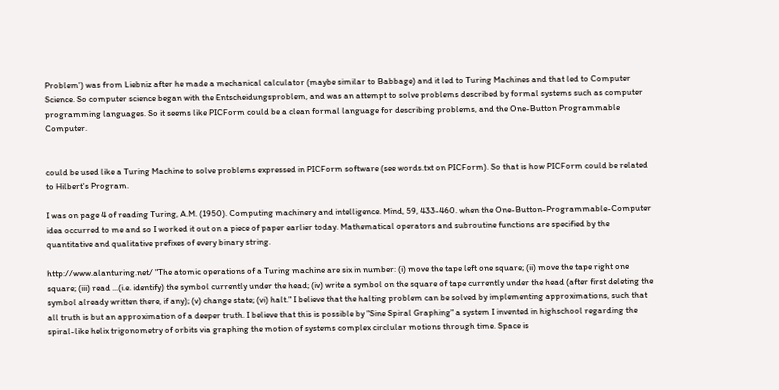Problem') was from Liebniz after he made a mechanical calculator (maybe similar to Babbage) and it led to Turing Machines and that led to Computer Science. So computer science began with the Entscheidungsproblem, and was an attempt to solve problems described by formal systems such as computer programming languages. So it seems like PICForm could be a clean formal language for describing problems, and the One-Button Programmable Computer.


could be used like a Turing Machine to solve problems expressed in PICForm software (see words.txt on PICForm). So that is how PICForm could be related to Hilbert's Program.

I was on page 4 of reading Turing, A.M. (1950). Computing machinery and intelligence. Mind, 59, 433-460. when the One-Button-Programmable-Computer idea occurred to me and so I worked it out on a piece of paper earlier today. Mathematical operators and subroutine functions are specified by the quantitative and qualitative prefixes of every binary string.

http://www.alanturing.net/ "The atomic operations of a Turing machine are six in number: (i) move the tape left one square; (ii) move the tape right one square; (iii) read ...(i.e. identify) the symbol currently under the head; (iv) write a symbol on the square of tape currently under the head (after first deleting the symbol already written there, if any); (v) change state; (vi) halt." I believe that the halting problem can be solved by implementing approximations, such that all truth is but an approximation of a deeper truth. I believe that this is possible by "Sine Spiral Graphing" a system I invented in highschool regarding the spiral-like helix trigonometry of orbits via graphing the motion of systems complex circlular motions through time. Space is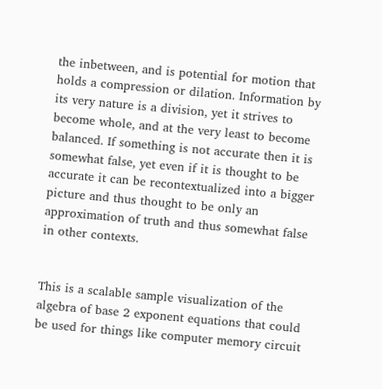the inbetween, and is potential for motion that holds a compression or dilation. Information by its very nature is a division, yet it strives to become whole, and at the very least to become balanced. If something is not accurate then it is somewhat false, yet even if it is thought to be accurate it can be recontextualized into a bigger picture and thus thought to be only an approximation of truth and thus somewhat false in other contexts.


This is a scalable sample visualization of the algebra of base 2 exponent equations that could be used for things like computer memory circuit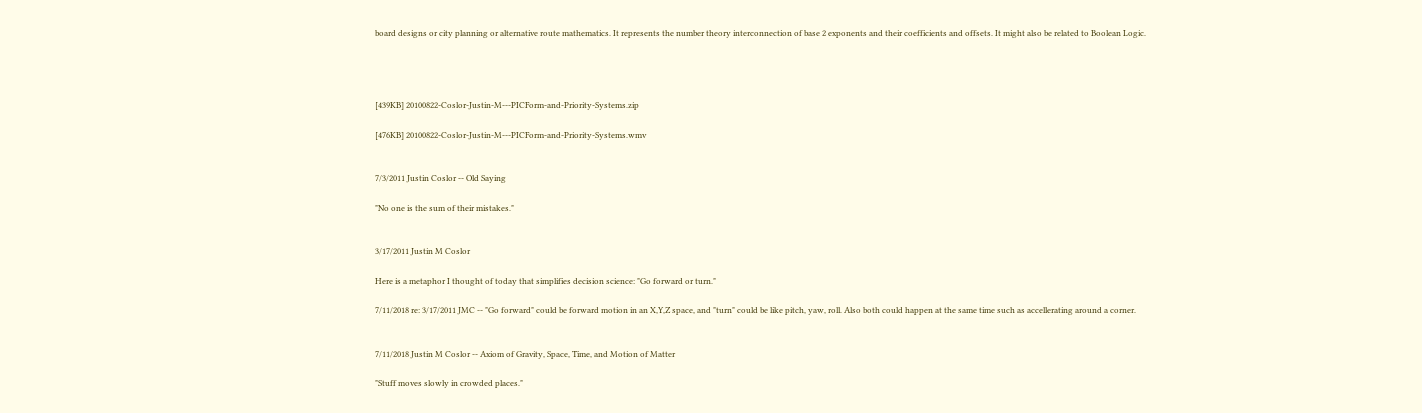board designs or city planning or alternative route mathematics. It represents the number theory interconnection of base 2 exponents and their coefficients and offsets. It might also be related to Boolean Logic.




[439KB] 20100822-Coslor-Justin-M---PICForm-and-Priority-Systems.zip

[476KB] 20100822-Coslor-Justin-M---PICForm-and-Priority-Systems.wmv


7/3/2011 Justin Coslor -- Old Saying

"No one is the sum of their mistakes."


3/17/2011 Justin M Coslor

Here is a metaphor I thought of today that simplifies decision science: "Go forward or turn."

7/11/2018 re: 3/17/2011 JMC -- "Go forward" could be forward motion in an X,Y,Z space, and "turn" could be like pitch, yaw, roll. Also both could happen at the same time such as accellerating around a corner.


7/11/2018 Justin M Coslor -- Axiom of Gravity, Space, Time, and Motion of Matter

"Stuff moves slowly in crowded places."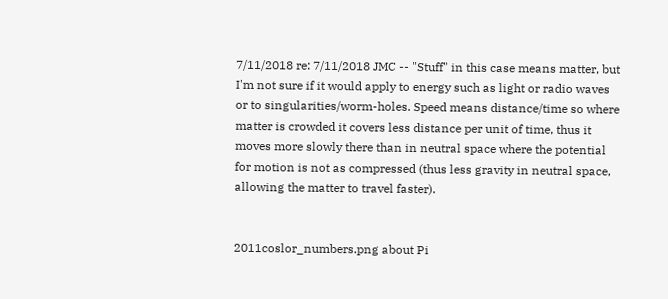7/11/2018 re: 7/11/2018 JMC -- "Stuff" in this case means matter, but I'm not sure if it would apply to energy such as light or radio waves or to singularities/worm-holes. Speed means distance/time so where matter is crowded it covers less distance per unit of time, thus it moves more slowly there than in neutral space where the potential for motion is not as compressed (thus less gravity in neutral space, allowing the matter to travel faster).


2011coslor_numbers.png about Pi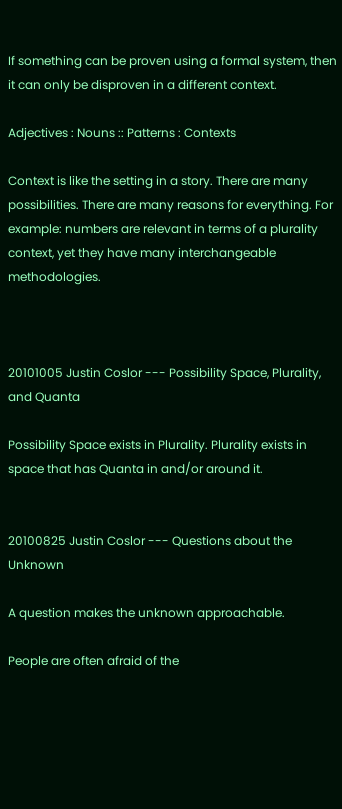If something can be proven using a formal system, then it can only be disproven in a different context.

Adjectives : Nouns :: Patterns : Contexts

Context is like the setting in a story. There are many possibilities. There are many reasons for everything. For example: numbers are relevant in terms of a plurality context, yet they have many interchangeable methodologies.



20101005 Justin Coslor --- Possibility Space, Plurality, and Quanta

Possibility Space exists in Plurality. Plurality exists in space that has Quanta in and/or around it.


20100825 Justin Coslor --- Questions about the Unknown

A question makes the unknown approachable.

People are often afraid of the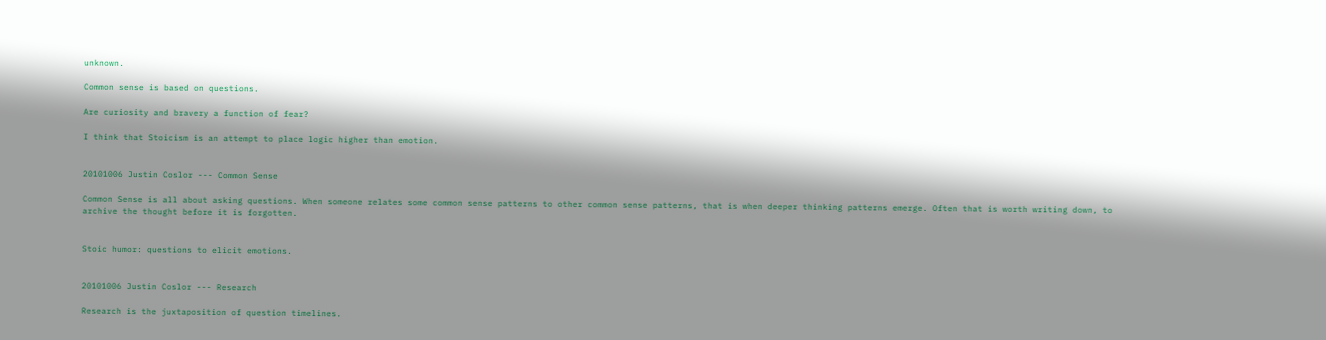unknown.

Common sense is based on questions.

Are curiosity and bravery a function of fear?

I think that Stoicism is an attempt to place logic higher than emotion.


20101006 Justin Coslor --- Common Sense

Common Sense is all about asking questions. When someone relates some common sense patterns to other common sense patterns, that is when deeper thinking patterns emerge. Often that is worth writing down, to archive the thought before it is forgotten.


Stoic humor: questions to elicit emotions.


20101006 Justin Coslor --- Research

Research is the juxtaposition of question timelines.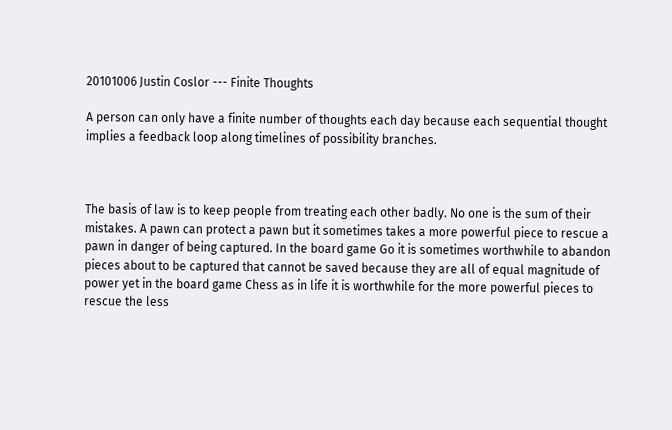20101006 Justin Coslor --- Finite Thoughts

A person can only have a finite number of thoughts each day because each sequential thought implies a feedback loop along timelines of possibility branches.



The basis of law is to keep people from treating each other badly. No one is the sum of their mistakes. A pawn can protect a pawn but it sometimes takes a more powerful piece to rescue a pawn in danger of being captured. In the board game Go it is sometimes worthwhile to abandon pieces about to be captured that cannot be saved because they are all of equal magnitude of power yet in the board game Chess as in life it is worthwhile for the more powerful pieces to rescue the less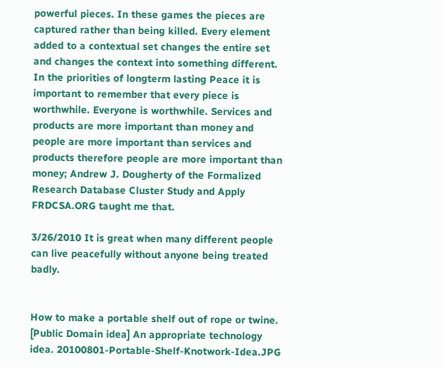powerful pieces. In these games the pieces are captured rather than being killed. Every element added to a contextual set changes the entire set and changes the context into something different. In the priorities of longterm lasting Peace it is important to remember that every piece is worthwhile. Everyone is worthwhile. Services and products are more important than money and people are more important than services and products therefore people are more important than money; Andrew J. Dougherty of the Formalized Research Database Cluster Study and Apply FRDCSA.ORG taught me that.

3/26/2010 It is great when many different people can live peacefully without anyone being treated badly.


How to make a portable shelf out of rope or twine. [Public Domain idea] An appropriate technology idea. 20100801-Portable-Shelf-Knotwork-Idea.JPG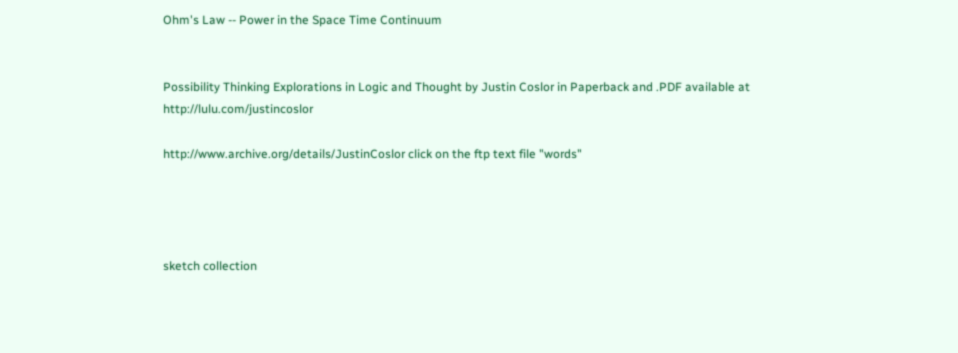Ohm's Law -- Power in the Space Time Continuum


Possibility Thinking Explorations in Logic and Thought by Justin Coslor in Paperback and .PDF available at http://lulu.com/justincoslor

http://www.archive.org/details/JustinCoslor click on the ftp text file "words"




sketch collection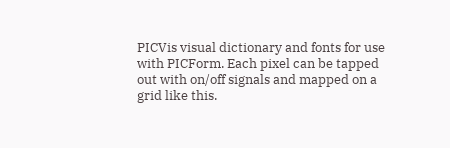PICVis visual dictionary and fonts for use with PICForm. Each pixel can be tapped out with on/off signals and mapped on a grid like this.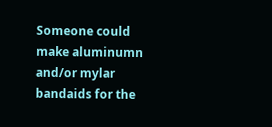Someone could make aluminumn and/or mylar bandaids for the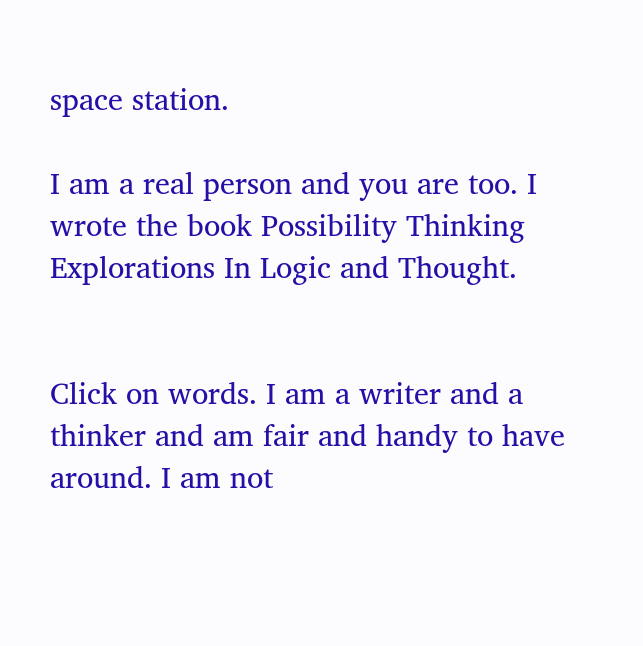space station.

I am a real person and you are too. I wrote the book Possibility Thinking Explorations In Logic and Thought.


Click on words. I am a writer and a thinker and am fair and handy to have around. I am not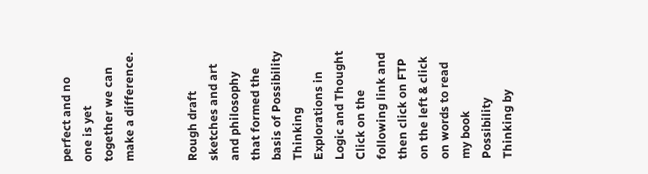perfect and no one is yet together we can make a difference.


Rough draft sketches and art and philosophy that formed the basis of Possibility Thinking Explorations in Logic and Thought Click on the following link and then click on FTP on the left & click on words to read my book Possibility Thinking by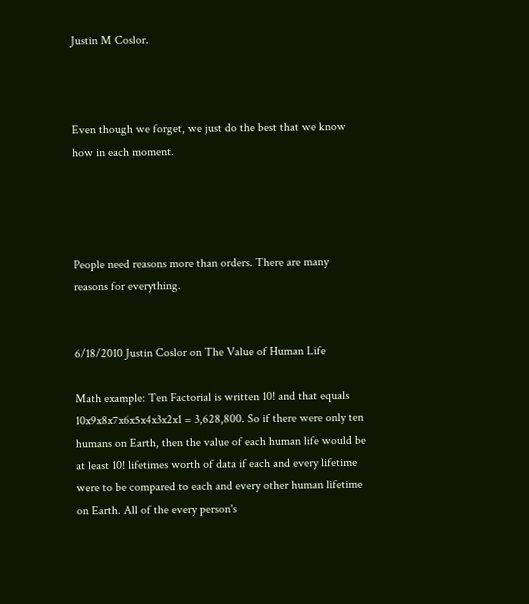Justin M Coslor.



Even though we forget, we just do the best that we know how in each moment.




People need reasons more than orders. There are many reasons for everything.


6/18/2010 Justin Coslor on The Value of Human Life

Math example: Ten Factorial is written 10! and that equals 10x9x8x7x6x5x4x3x2x1 = 3,628,800. So if there were only ten humans on Earth, then the value of each human life would be at least 10! lifetimes worth of data if each and every lifetime were to be compared to each and every other human lifetime on Earth. All of the every person's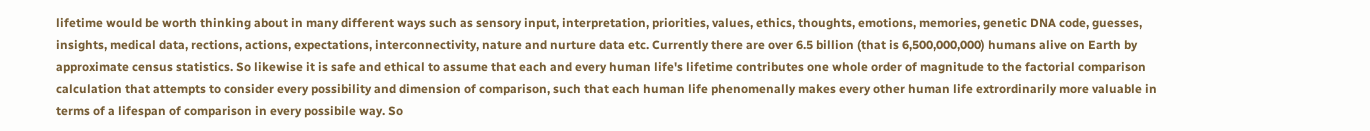lifetime would be worth thinking about in many different ways such as sensory input, interpretation, priorities, values, ethics, thoughts, emotions, memories, genetic DNA code, guesses, insights, medical data, rections, actions, expectations, interconnectivity, nature and nurture data etc. Currently there are over 6.5 billion (that is 6,500,000,000) humans alive on Earth by approximate census statistics. So likewise it is safe and ethical to assume that each and every human life's lifetime contributes one whole order of magnitude to the factorial comparison calculation that attempts to consider every possibility and dimension of comparison, such that each human life phenomenally makes every other human life extrordinarily more valuable in terms of a lifespan of comparison in every possibile way. So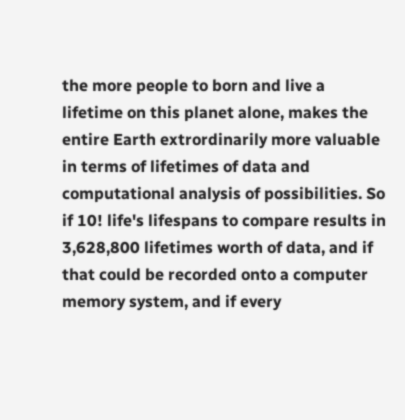the more people to born and live a lifetime on this planet alone, makes the entire Earth extrordinarily more valuable in terms of lifetimes of data and computational analysis of possibilities. So if 10! life's lifespans to compare results in 3,628,800 lifetimes worth of data, and if that could be recorded onto a computer memory system, and if every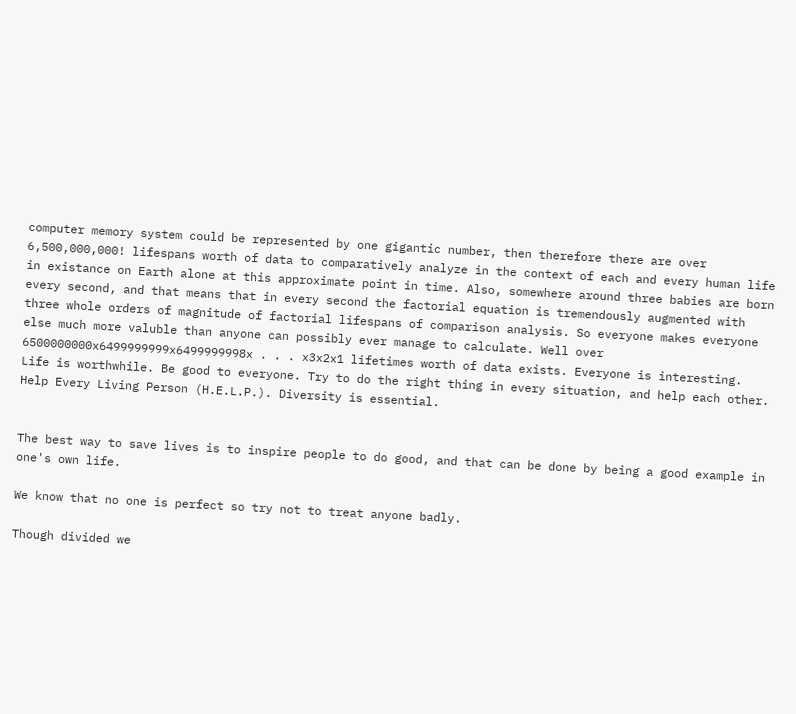computer memory system could be represented by one gigantic number, then therefore there are over 6,500,000,000! lifespans worth of data to comparatively analyze in the context of each and every human life in existance on Earth alone at this approximate point in time. Also, somewhere around three babies are born every second, and that means that in every second the factorial equation is tremendously augmented with three whole orders of magnitude of factorial lifespans of comparison analysis. So everyone makes everyone else much more valuble than anyone can possibly ever manage to calculate. Well over 6500000000x6499999999x6499999998x . . . x3x2x1 lifetimes worth of data exists. Everyone is interesting. Life is worthwhile. Be good to everyone. Try to do the right thing in every situation, and help each other. Help Every Living Person (H.E.L.P.). Diversity is essential.


The best way to save lives is to inspire people to do good, and that can be done by being a good example in one's own life.

We know that no one is perfect so try not to treat anyone badly.

Though divided we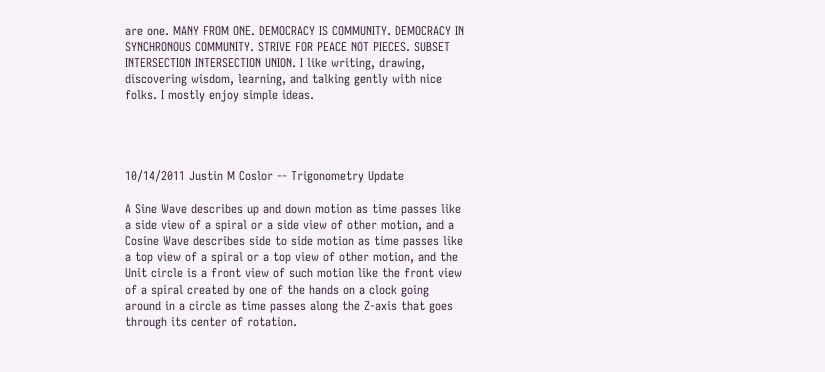are one. MANY FROM ONE. DEMOCRACY IS COMMUNITY. DEMOCRACY IN SYNCHRONOUS COMMUNITY. STRIVE FOR PEACE NOT PIECES. SUBSET INTERSECTION INTERSECTION UNION. I like writing, drawing, discovering wisdom, learning, and talking gently with nice folks. I mostly enjoy simple ideas.




10/14/2011 Justin M Coslor -- Trigonometry Update

A Sine Wave describes up and down motion as time passes like a side view of a spiral or a side view of other motion, and a Cosine Wave describes side to side motion as time passes like a top view of a spiral or a top view of other motion, and the Unit circle is a front view of such motion like the front view of a spiral created by one of the hands on a clock going around in a circle as time passes along the Z-axis that goes through its center of rotation.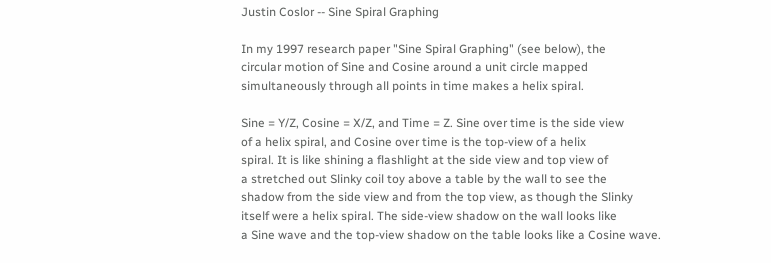Justin Coslor -- Sine Spiral Graphing

In my 1997 research paper "Sine Spiral Graphing" (see below), the
circular motion of Sine and Cosine around a unit circle mapped
simultaneously through all points in time makes a helix spiral.

Sine = Y/Z, Cosine = X/Z, and Time = Z. Sine over time is the side view
of a helix spiral, and Cosine over time is the top-view of a helix
spiral. It is like shining a flashlight at the side view and top view of
a stretched out Slinky coil toy above a table by the wall to see the
shadow from the side view and from the top view, as though the Slinky
itself were a helix spiral. The side-view shadow on the wall looks like
a Sine wave and the top-view shadow on the table looks like a Cosine wave.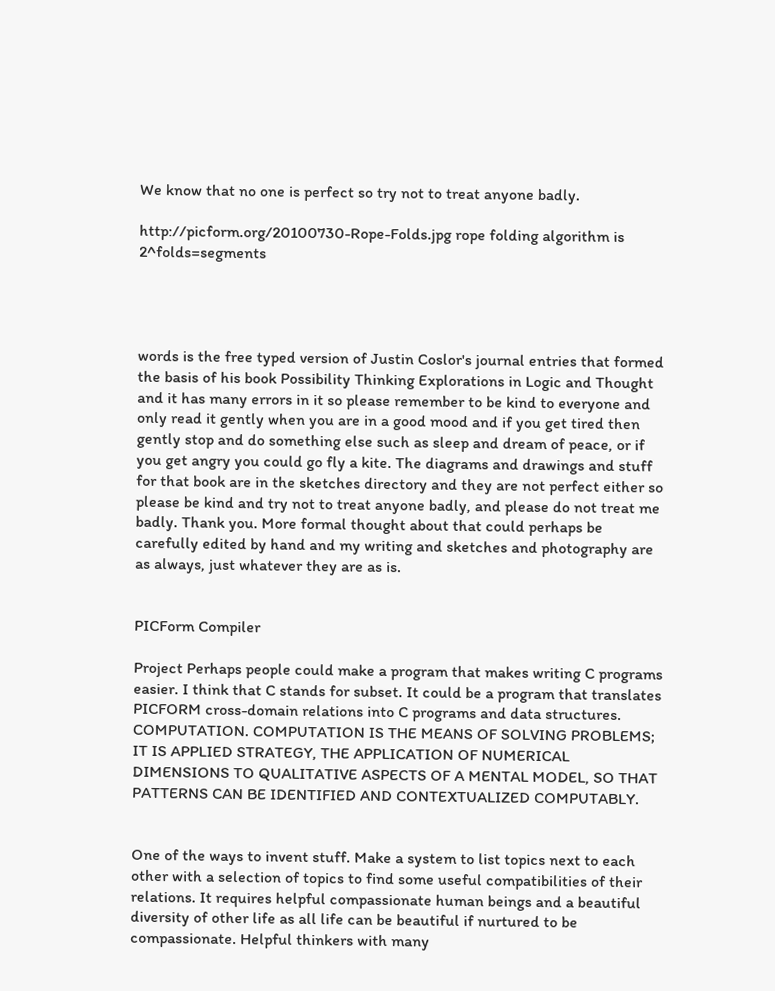We know that no one is perfect so try not to treat anyone badly.

http://picform.org/20100730-Rope-Folds.jpg rope folding algorithm is 2^folds=segments




words is the free typed version of Justin Coslor's journal entries that formed the basis of his book Possibility Thinking Explorations in Logic and Thought and it has many errors in it so please remember to be kind to everyone and only read it gently when you are in a good mood and if you get tired then gently stop and do something else such as sleep and dream of peace, or if you get angry you could go fly a kite. The diagrams and drawings and stuff for that book are in the sketches directory and they are not perfect either so please be kind and try not to treat anyone badly, and please do not treat me badly. Thank you. More formal thought about that could perhaps be carefully edited by hand and my writing and sketches and photography are as always, just whatever they are as is.


PICForm Compiler

Project Perhaps people could make a program that makes writing C programs easier. I think that C stands for subset. It could be a program that translates PICFORM cross-domain relations into C programs and data structures. COMPUTATION. COMPUTATION IS THE MEANS OF SOLVING PROBLEMS; IT IS APPLIED STRATEGY, THE APPLICATION OF NUMERICAL DIMENSIONS TO QUALITATIVE ASPECTS OF A MENTAL MODEL, SO THAT PATTERNS CAN BE IDENTIFIED AND CONTEXTUALIZED COMPUTABLY.


One of the ways to invent stuff. Make a system to list topics next to each other with a selection of topics to find some useful compatibilities of their relations. It requires helpful compassionate human beings and a beautiful diversity of other life as all life can be beautiful if nurtured to be compassionate. Helpful thinkers with many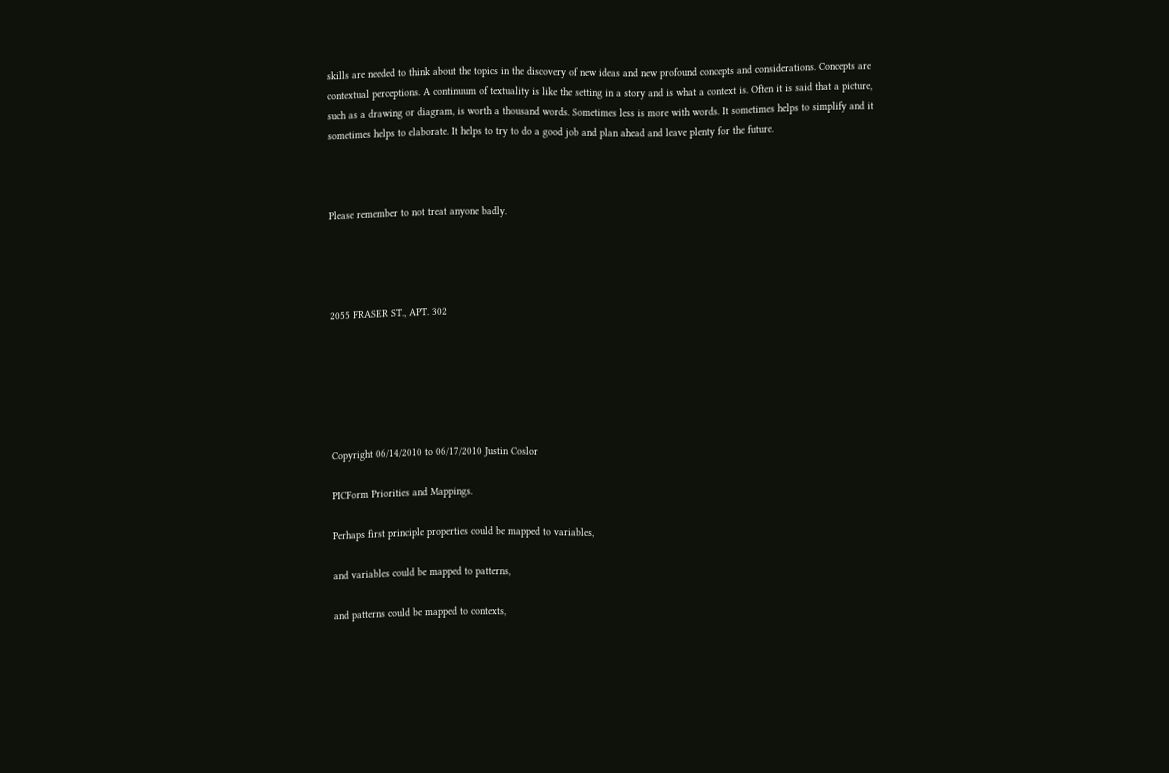skills are needed to think about the topics in the discovery of new ideas and new profound concepts and considerations. Concepts are contextual perceptions. A continuum of textuality is like the setting in a story and is what a context is. Often it is said that a picture, such as a drawing or diagram, is worth a thousand words. Sometimes less is more with words. It sometimes helps to simplify and it sometimes helps to elaborate. It helps to try to do a good job and plan ahead and leave plenty for the future.



Please remember to not treat anyone badly.




2055 FRASER ST., APT. 302






Copyright 06/14/2010 to 06/17/2010 Justin Coslor

PICForm Priorities and Mappings.

Perhaps first principle properties could be mapped to variables,

and variables could be mapped to patterns,

and patterns could be mapped to contexts,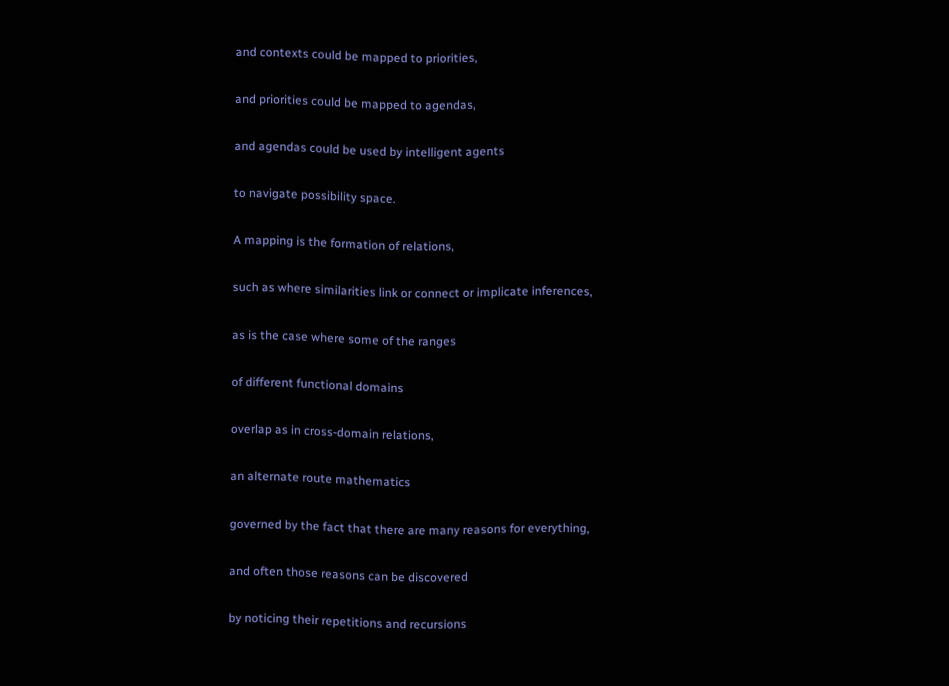and contexts could be mapped to priorities,

and priorities could be mapped to agendas,

and agendas could be used by intelligent agents

to navigate possibility space.

A mapping is the formation of relations,

such as where similarities link or connect or implicate inferences,

as is the case where some of the ranges

of different functional domains

overlap as in cross-domain relations,

an alternate route mathematics

governed by the fact that there are many reasons for everything,

and often those reasons can be discovered

by noticing their repetitions and recursions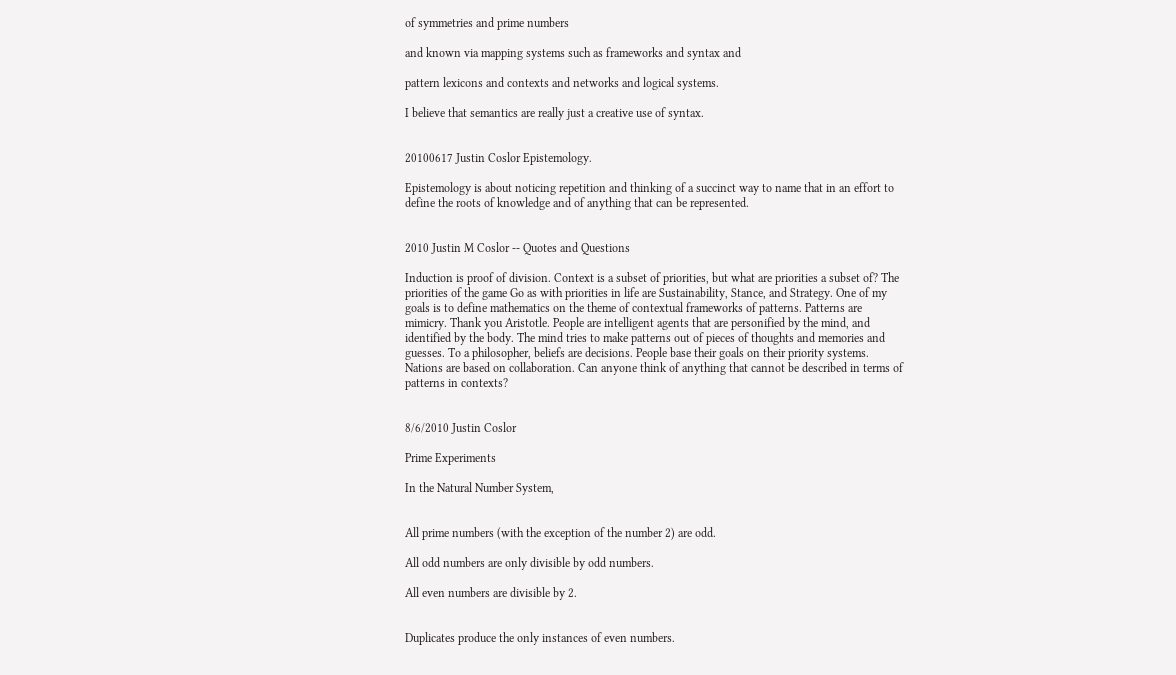of symmetries and prime numbers

and known via mapping systems such as frameworks and syntax and

pattern lexicons and contexts and networks and logical systems.

I believe that semantics are really just a creative use of syntax.


20100617 Justin Coslor Epistemology.

Epistemology is about noticing repetition and thinking of a succinct way to name that in an effort to define the roots of knowledge and of anything that can be represented.


2010 Justin M Coslor -- Quotes and Questions

Induction is proof of division. Context is a subset of priorities, but what are priorities a subset of? The priorities of the game Go as with priorities in life are Sustainability, Stance, and Strategy. One of my goals is to define mathematics on the theme of contextual frameworks of patterns. Patterns are mimicry. Thank you Aristotle. People are intelligent agents that are personified by the mind, and identified by the body. The mind tries to make patterns out of pieces of thoughts and memories and guesses. To a philosopher, beliefs are decisions. People base their goals on their priority systems. Nations are based on collaboration. Can anyone think of anything that cannot be described in terms of patterns in contexts?


8/6/2010 Justin Coslor

Prime Experiments

In the Natural Number System,


All prime numbers (with the exception of the number 2) are odd.

All odd numbers are only divisible by odd numbers.

All even numbers are divisible by 2.


Duplicates produce the only instances of even numbers.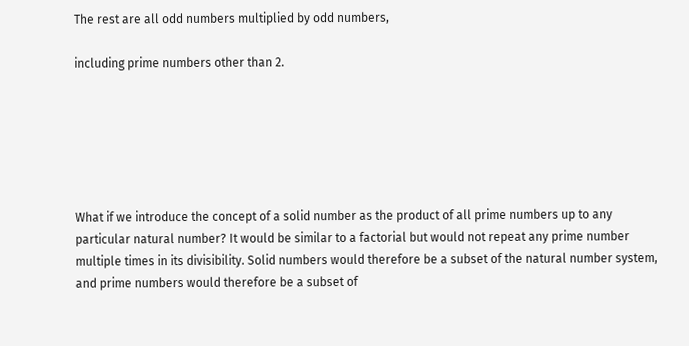The rest are all odd numbers multiplied by odd numbers,

including prime numbers other than 2.






What if we introduce the concept of a solid number as the product of all prime numbers up to any particular natural number? It would be similar to a factorial but would not repeat any prime number multiple times in its divisibility. Solid numbers would therefore be a subset of the natural number system, and prime numbers would therefore be a subset of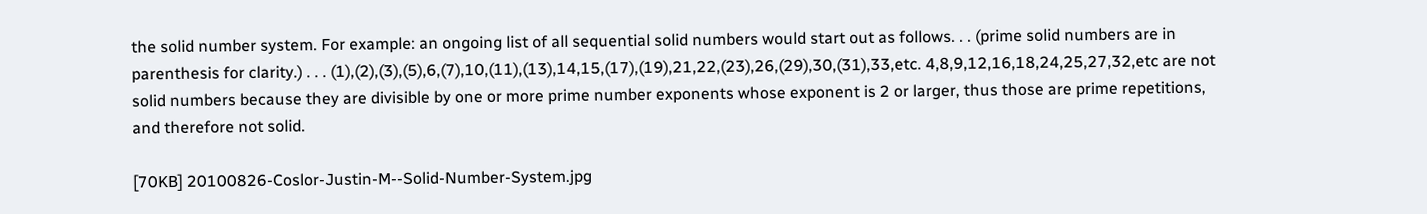the solid number system. For example: an ongoing list of all sequential solid numbers would start out as follows. . . (prime solid numbers are in parenthesis for clarity.) . . . (1),(2),(3),(5),6,(7),10,(11),(13),14,15,(17),(19),21,22,(23),26,(29),30,(31),33,etc. 4,8,9,12,16,18,24,25,27,32,etc are not solid numbers because they are divisible by one or more prime number exponents whose exponent is 2 or larger, thus those are prime repetitions, and therefore not solid.

[70KB] 20100826-Coslor-Justin-M--Solid-Number-System.jpg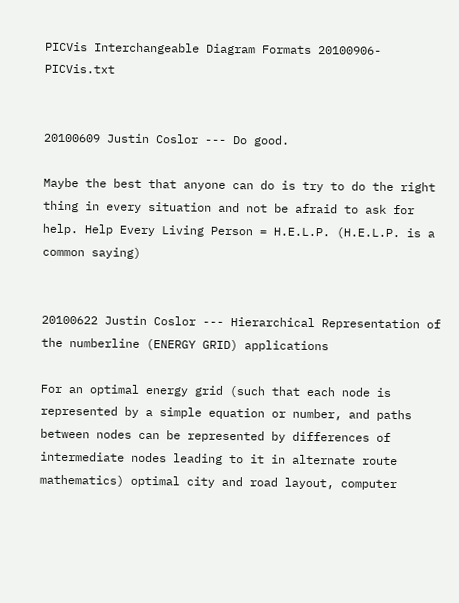PICVis Interchangeable Diagram Formats 20100906-PICVis.txt


20100609 Justin Coslor --- Do good.

Maybe the best that anyone can do is try to do the right thing in every situation and not be afraid to ask for help. Help Every Living Person = H.E.L.P. (H.E.L.P. is a common saying)


20100622 Justin Coslor --- Hierarchical Representation of the numberline (ENERGY GRID) applications

For an optimal energy grid (such that each node is represented by a simple equation or number, and paths between nodes can be represented by differences of intermediate nodes leading to it in alternate route mathematics) optimal city and road layout, computer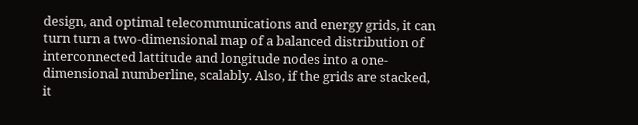design, and optimal telecommunications and energy grids, it can turn turn a two-dimensional map of a balanced distribution of interconnected lattitude and longitude nodes into a one-dimensional numberline, scalably. Also, if the grids are stacked, it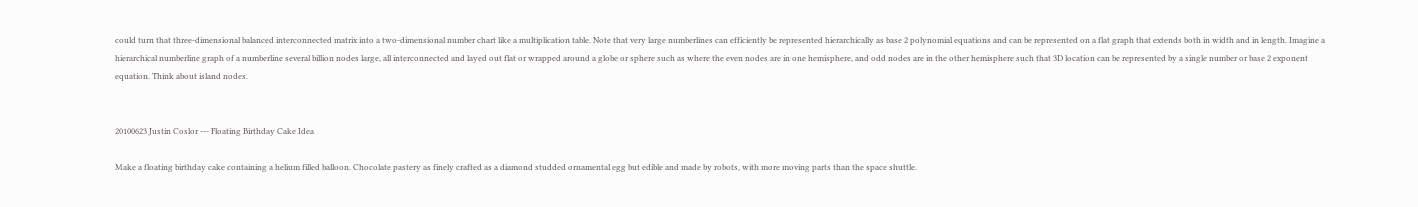could turn that three-dimensional balanced interconnected matrix into a two-dimensional number chart like a multiplication table. Note that very large numberlines can efficiently be represented hierarchically as base 2 polynomial equations and can be represented on a flat graph that extends both in width and in length. Imagine a hierarchical numberline graph of a numberline several billion nodes large, all interconnected and layed out flat or wrapped around a globe or sphere such as where the even nodes are in one hemisphere, and odd nodes are in the other hemisphere such that 3D location can be represented by a single number or base 2 exponent equation. Think about island nodes.


20100623 Justin Coslor --- Floating Birthday Cake Idea

Make a floating birthday cake containing a helium filled balloon. Chocolate pastery as finely crafted as a diamond studded ornamental egg but edible and made by robots, with more moving parts than the space shuttle.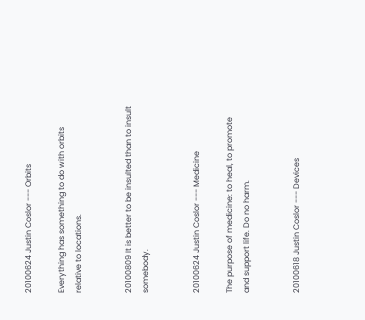20100624 Justin Coslor --- Orbits

Everything has something to do with orbits relative to locations.


20100809 It is better to be insulted than to insult somebody.


20100624 Justin Coslor --- Medicine

The purpose of medicine: to heal, to promote and support life. Do no harm.


20100618 Justin Coslor --- Devices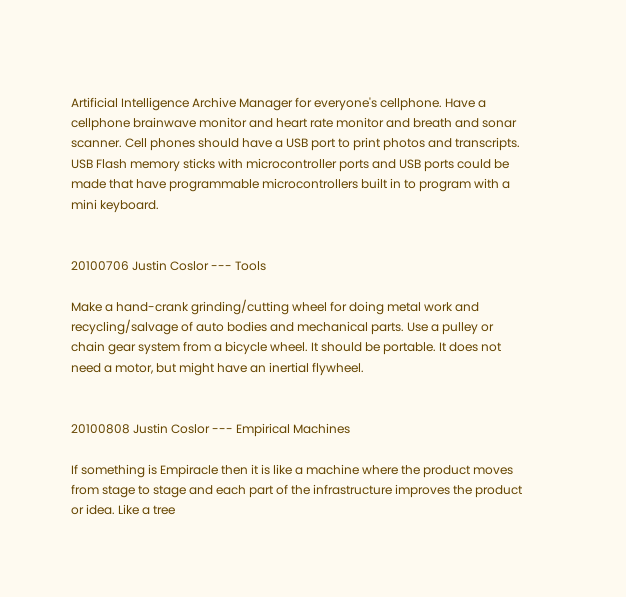Artificial Intelligence Archive Manager for everyone's cellphone. Have a cellphone brainwave monitor and heart rate monitor and breath and sonar scanner. Cell phones should have a USB port to print photos and transcripts. USB Flash memory sticks with microcontroller ports and USB ports could be made that have programmable microcontrollers built in to program with a mini keyboard.


20100706 Justin Coslor --- Tools

Make a hand-crank grinding/cutting wheel for doing metal work and recycling/salvage of auto bodies and mechanical parts. Use a pulley or chain gear system from a bicycle wheel. It should be portable. It does not need a motor, but might have an inertial flywheel.


20100808 Justin Coslor --- Empirical Machines

If something is Empiracle then it is like a machine where the product moves from stage to stage and each part of the infrastructure improves the product or idea. Like a tree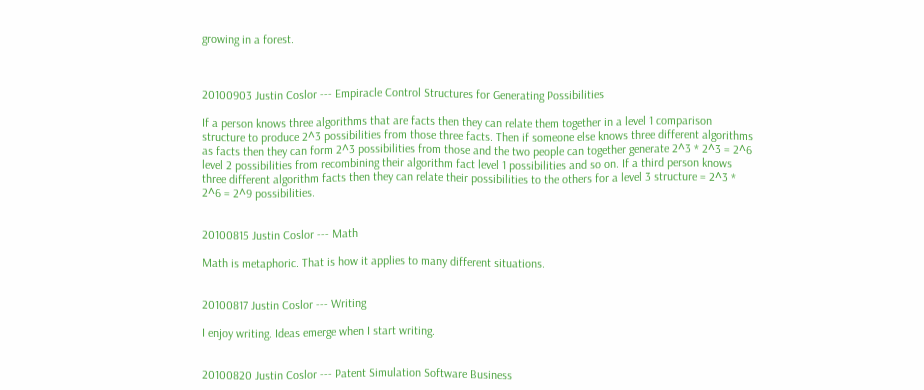growing in a forest.



20100903 Justin Coslor --- Empiracle Control Structures for Generating Possibilities

If a person knows three algorithms that are facts then they can relate them together in a level 1 comparison structure to produce 2^3 possibilities from those three facts. Then if someone else knows three different algorithms as facts then they can form 2^3 possibilities from those and the two people can together generate 2^3 * 2^3 = 2^6 level 2 possibilities from recombining their algorithm fact level 1 possibilities and so on. If a third person knows three different algorithm facts then they can relate their possibilities to the others for a level 3 structure = 2^3 * 2^6 = 2^9 possibilities.


20100815 Justin Coslor --- Math

Math is metaphoric. That is how it applies to many different situations.


20100817 Justin Coslor --- Writing

I enjoy writing. Ideas emerge when I start writing.


20100820 Justin Coslor --- Patent Simulation Software Business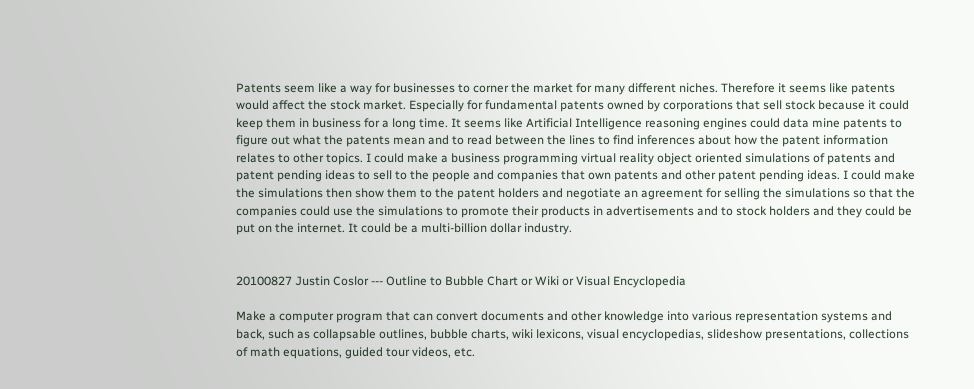Patents seem like a way for businesses to corner the market for many different niches. Therefore it seems like patents would affect the stock market. Especially for fundamental patents owned by corporations that sell stock because it could keep them in business for a long time. It seems like Artificial Intelligence reasoning engines could data mine patents to figure out what the patents mean and to read between the lines to find inferences about how the patent information relates to other topics. I could make a business programming virtual reality object oriented simulations of patents and patent pending ideas to sell to the people and companies that own patents and other patent pending ideas. I could make the simulations then show them to the patent holders and negotiate an agreement for selling the simulations so that the companies could use the simulations to promote their products in advertisements and to stock holders and they could be put on the internet. It could be a multi-billion dollar industry.


20100827 Justin Coslor --- Outline to Bubble Chart or Wiki or Visual Encyclopedia

Make a computer program that can convert documents and other knowledge into various representation systems and back, such as collapsable outlines, bubble charts, wiki lexicons, visual encyclopedias, slideshow presentations, collections of math equations, guided tour videos, etc.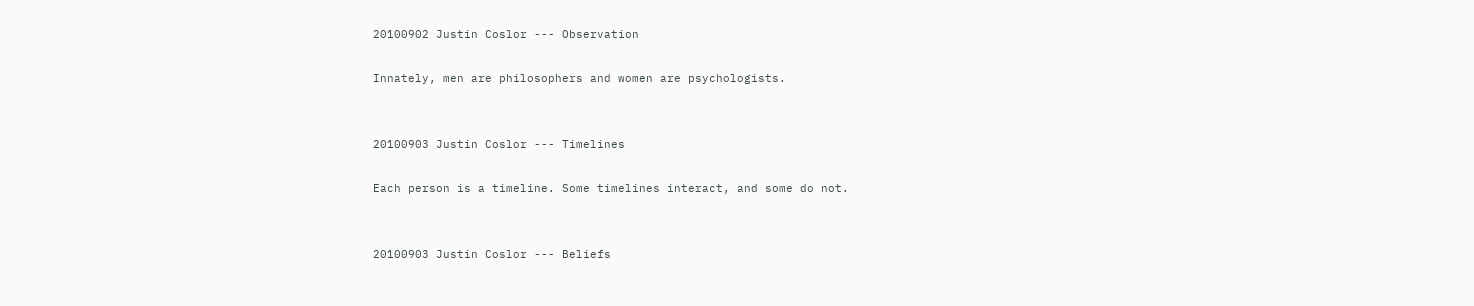20100902 Justin Coslor --- Observation

Innately, men are philosophers and women are psychologists.


20100903 Justin Coslor --- Timelines

Each person is a timeline. Some timelines interact, and some do not.


20100903 Justin Coslor --- Beliefs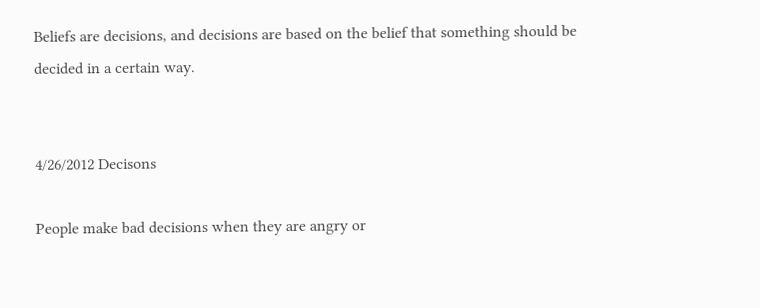Beliefs are decisions, and decisions are based on the belief that something should be decided in a certain way.


4/26/2012 Decisons

People make bad decisions when they are angry or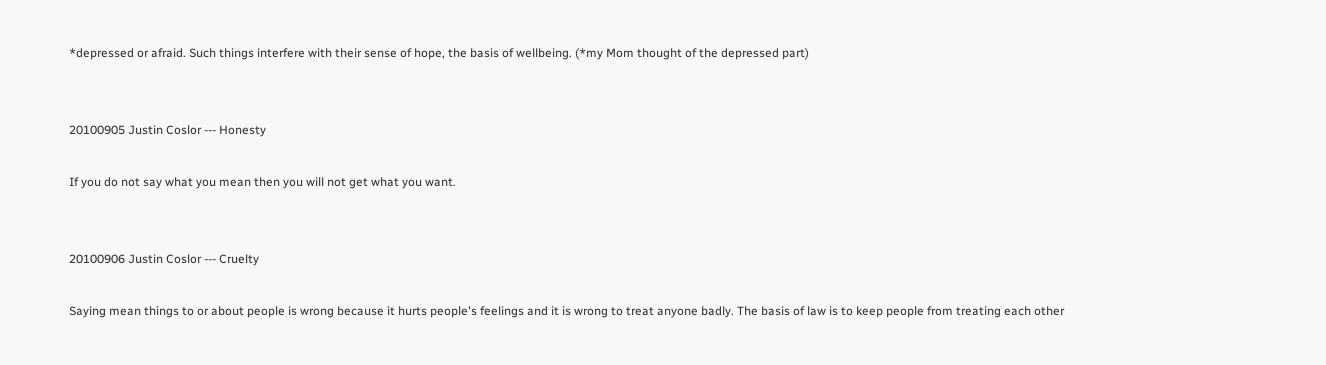*depressed or afraid. Such things interfere with their sense of hope, the basis of wellbeing. (*my Mom thought of the depressed part)


20100905 Justin Coslor --- Honesty

If you do not say what you mean then you will not get what you want.


20100906 Justin Coslor --- Cruelty

Saying mean things to or about people is wrong because it hurts people's feelings and it is wrong to treat anyone badly. The basis of law is to keep people from treating each other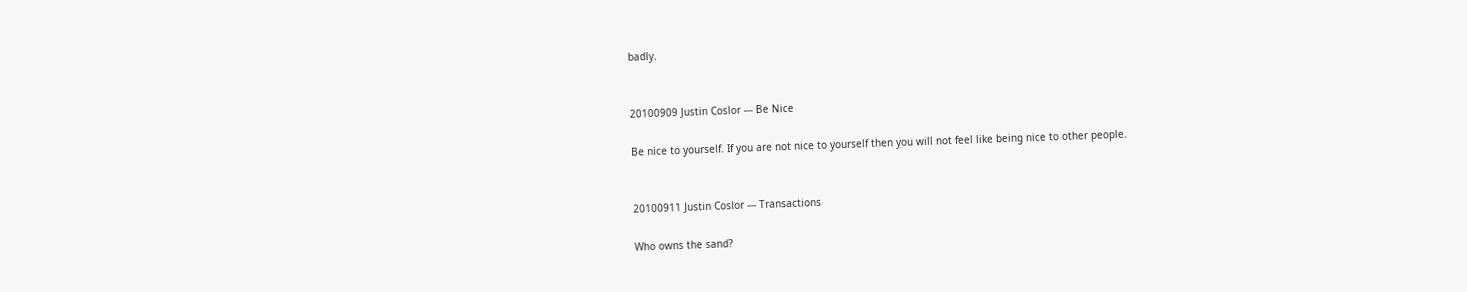badly.


20100909 Justin Coslor --- Be Nice

Be nice to yourself. If you are not nice to yourself then you will not feel like being nice to other people.


20100911 Justin Coslor --- Transactions

Who owns the sand?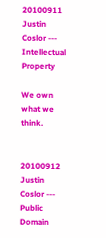20100911 Justin Coslor --- Intellectual Property

We own what we think.


20100912 Justin Coslor --- Public Domain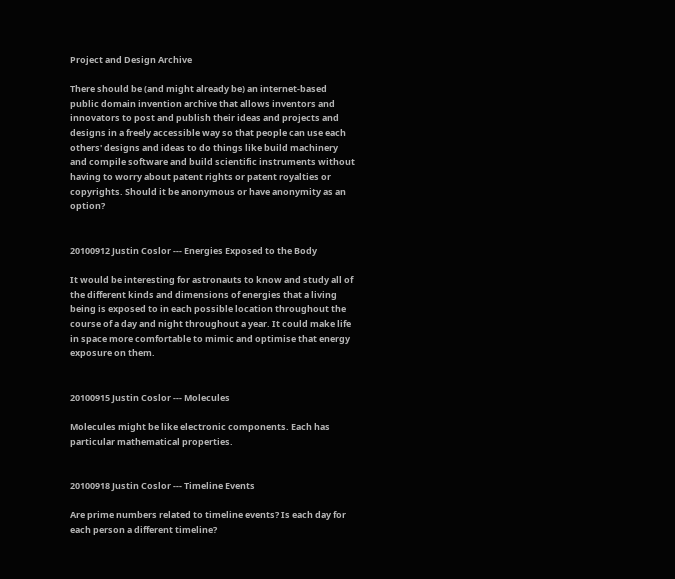Project and Design Archive

There should be (and might already be) an internet-based public domain invention archive that allows inventors and innovators to post and publish their ideas and projects and designs in a freely accessible way so that people can use each others' designs and ideas to do things like build machinery and compile software and build scientific instruments without having to worry about patent rights or patent royalties or copyrights. Should it be anonymous or have anonymity as an option?


20100912 Justin Coslor --- Energies Exposed to the Body

It would be interesting for astronauts to know and study all of the different kinds and dimensions of energies that a living being is exposed to in each possible location throughout the course of a day and night throughout a year. It could make life in space more comfortable to mimic and optimise that energy exposure on them.


20100915 Justin Coslor --- Molecules

Molecules might be like electronic components. Each has particular mathematical properties.


20100918 Justin Coslor --- Timeline Events

Are prime numbers related to timeline events? Is each day for each person a different timeline?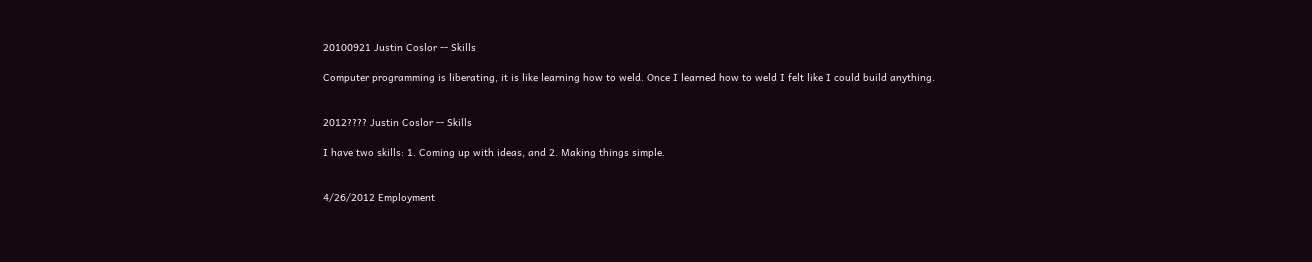20100921 Justin Coslor -- Skills

Computer programming is liberating, it is like learning how to weld. Once I learned how to weld I felt like I could build anything.


2012???? Justin Coslor -- Skills

I have two skills: 1. Coming up with ideas, and 2. Making things simple.


4/26/2012 Employment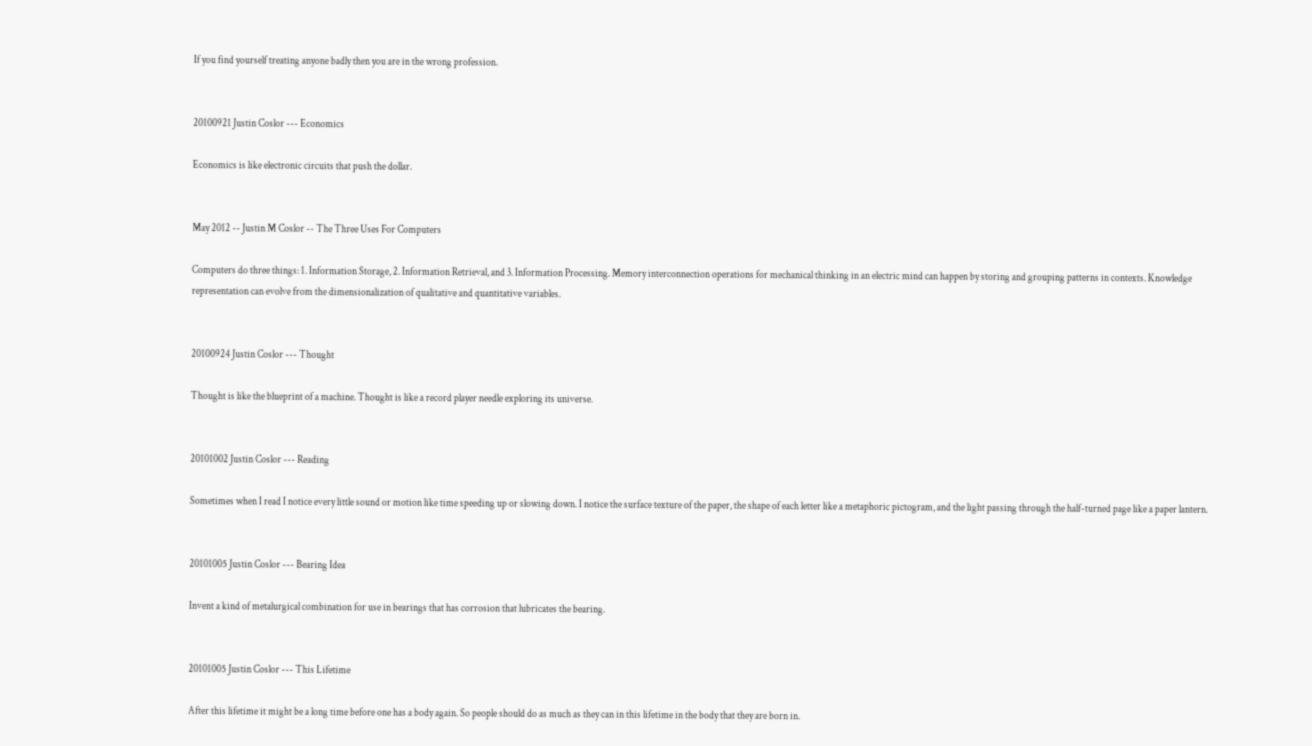If you find yourself treating anyone badly then you are in the wrong profession.


20100921 Justin Coslor --- Economics

Economics is like electronic circuits that push the dollar.


May 2012 -- Justin M Coslor -- The Three Uses For Computers

Computers do three things: 1. Information Storage, 2. Information Retrieval, and 3. Information Processing. Memory interconnection operations for mechanical thinking in an electric mind can happen by storing and grouping patterns in contexts. Knowledge representation can evolve from the dimensionalization of qualitative and quantitative variables.


20100924 Justin Coslor --- Thought

Thought is like the blueprint of a machine. Thought is like a record player needle exploring its universe.


20101002 Justin Coslor --- Reading

Sometimes when I read I notice every little sound or motion like time speeding up or slowing down. I notice the surface texture of the paper, the shape of each letter like a metaphoric pictogram, and the light passing through the half-turned page like a paper lantern.


20101005 Justin Coslor --- Bearing Idea

Invent a kind of metalurgical combination for use in bearings that has corrosion that lubricates the bearing.


20101005 Justin Coslor --- This Lifetime

After this lifetime it might be a long time before one has a body again. So people should do as much as they can in this lifetime in the body that they are born in.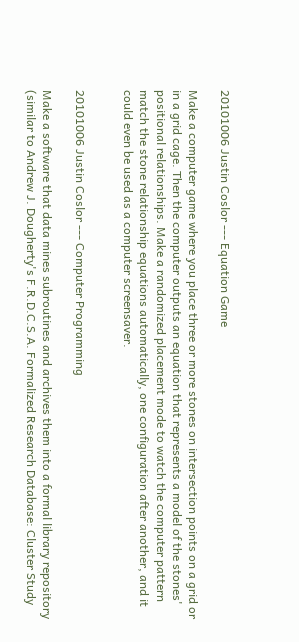20101006 Justin Coslor --- Equation Game

Make a computer game where you place three or more stones on intersection points on a grid or in a grid cage. Then the computer outputs an equation that represents a model of the stones' positional relationships. Make a randomized placement mode to watch the computer pattern match the stone relationship equations automatically, one configuration after another, and it could even be used as a computer screensaver.


20101006 Justin Coslor --- Computer Programming

Make a software that data mines subroutines and archives them into a formal library repository (similar to Andrew J. Dougherty's F.R.D.C.S.A. Formalized Research Database: Cluster Study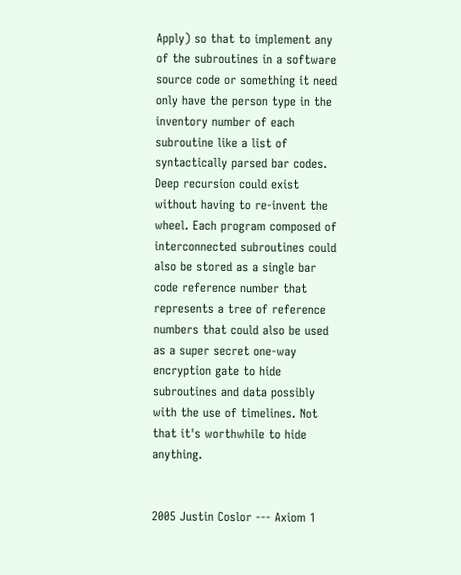Apply) so that to implement any of the subroutines in a software source code or something it need only have the person type in the inventory number of each subroutine like a list of syntactically parsed bar codes. Deep recursion could exist without having to re-invent the wheel. Each program composed of interconnected subroutines could also be stored as a single bar code reference number that represents a tree of reference numbers that could also be used as a super secret one-way encryption gate to hide subroutines and data possibly with the use of timelines. Not that it's worthwhile to hide anything.


2005 Justin Coslor --- Axiom 1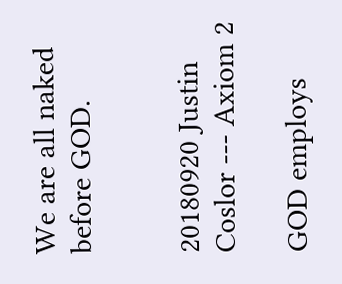We are all naked before GOD.


20180920 Justin Coslor --- Axiom 2

GOD employs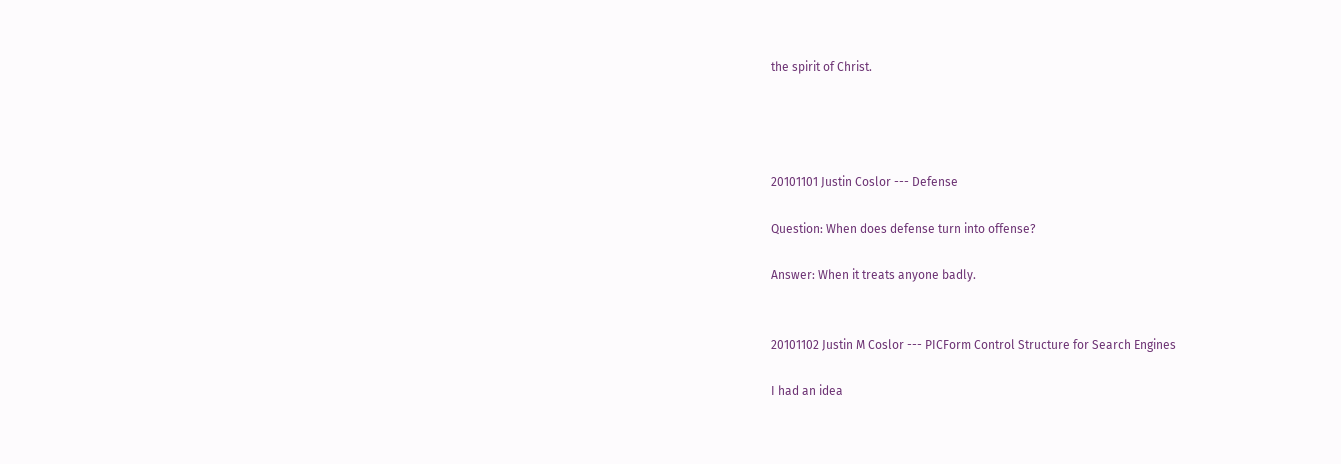the spirit of Christ.




20101101 Justin Coslor --- Defense

Question: When does defense turn into offense?

Answer: When it treats anyone badly.


20101102 Justin M Coslor --- PICForm Control Structure for Search Engines

I had an idea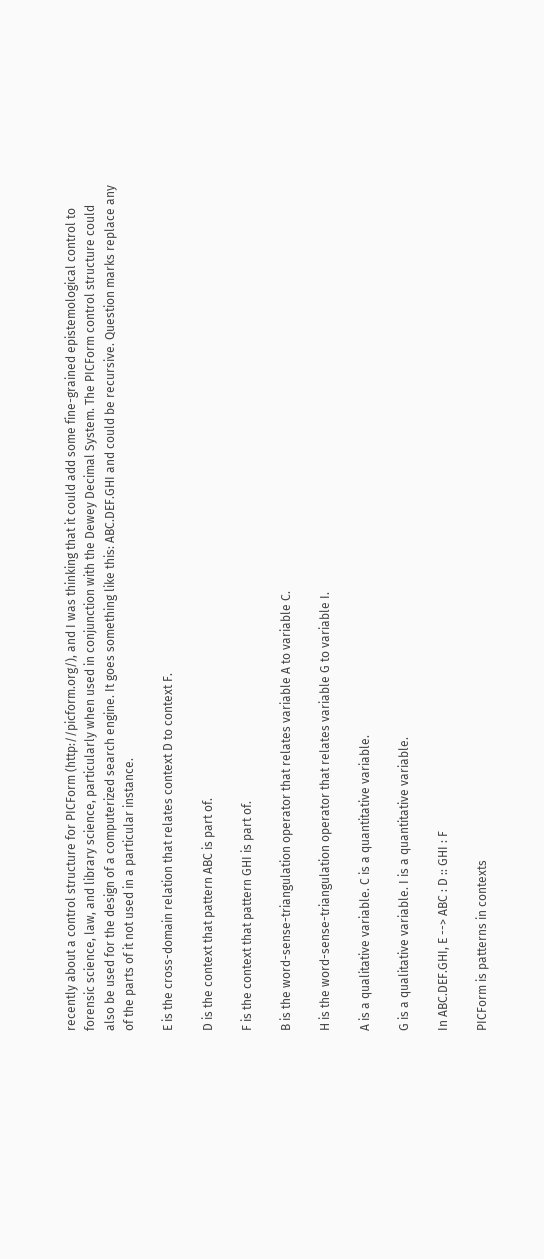recently about a control structure for PICForm (http://picform.org/), and I was thinking that it could add some fine-grained epistemological control to forensic science, law, and library science, particularly when used in conjunction with the Dewey Decimal System. The PICForm control structure could also be used for the design of a computerized search engine. It goes something like this: ABC.DEF.GHI and could be recursive. Question marks replace any of the parts of it not used in a particular instance.

E is the cross-domain relation that relates context D to context F.

D is the context that pattern ABC is part of.

F is the context that pattern GHI is part of.

B is the word-sense-triangulation operator that relates variable A to variable C.

H is the word-sense-triangulation operator that relates variable G to variable I.

A is a qualitative variable. C is a quantitative variable.

G is a qualitative variable. I is a quantitative variable.

In ABC.DEF.GHI, E --> ABC : D :: GHI : F

PICForm is patterns in contexts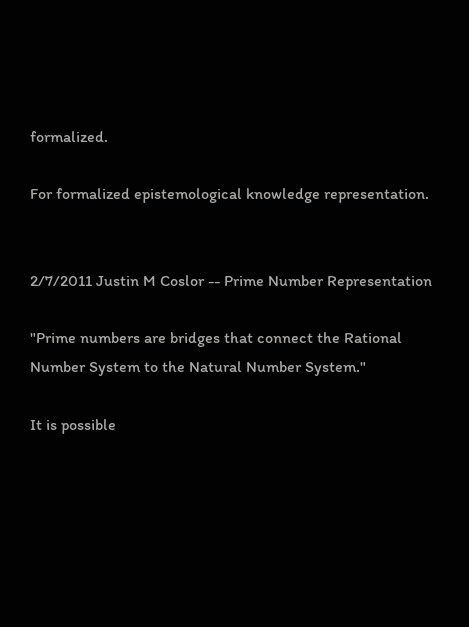formalized.

For formalized epistemological knowledge representation.


2/7/2011 Justin M Coslor -- Prime Number Representation

"Prime numbers are bridges that connect the Rational Number System to the Natural Number System."

It is possible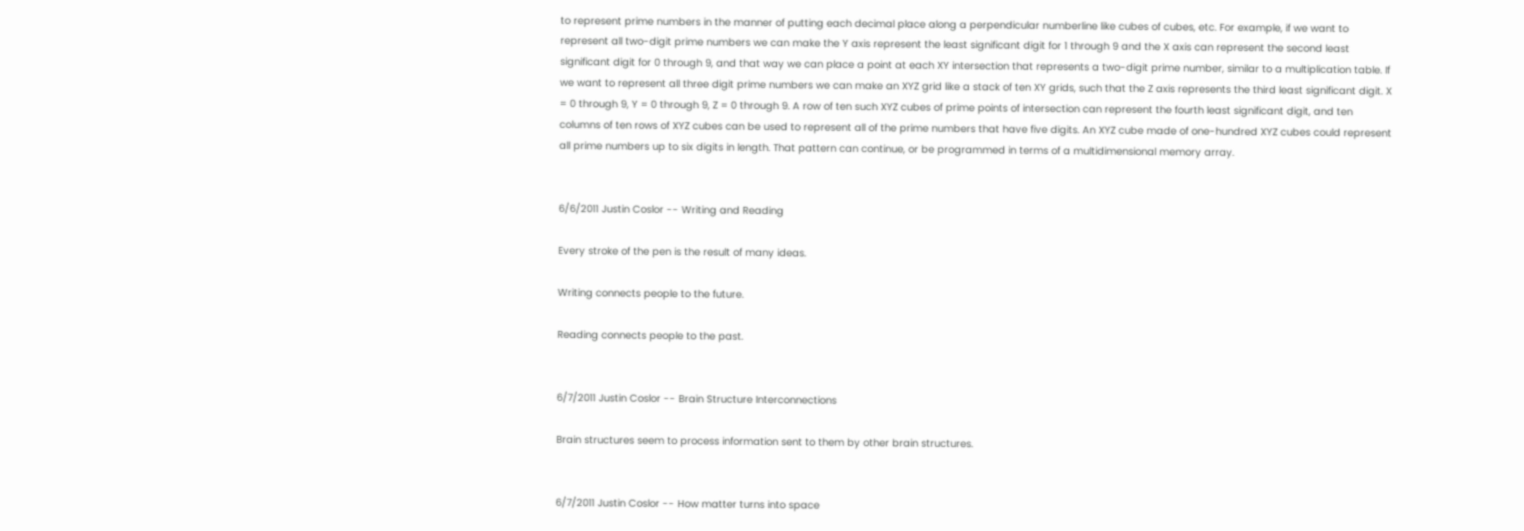to represent prime numbers in the manner of putting each decimal place along a perpendicular numberline like cubes of cubes, etc. For example, if we want to represent all two-digit prime numbers we can make the Y axis represent the least significant digit for 1 through 9 and the X axis can represent the second least significant digit for 0 through 9, and that way we can place a point at each XY intersection that represents a two-digit prime number, similar to a multiplication table. If we want to represent all three digit prime numbers we can make an XYZ grid like a stack of ten XY grids, such that the Z axis represents the third least significant digit. X = 0 through 9, Y = 0 through 9, Z = 0 through 9. A row of ten such XYZ cubes of prime points of intersection can represent the fourth least significant digit, and ten columns of ten rows of XYZ cubes can be used to represent all of the prime numbers that have five digits. An XYZ cube made of one-hundred XYZ cubes could represent all prime numbers up to six digits in length. That pattern can continue, or be programmed in terms of a multidimensional memory array.


6/6/2011 Justin Coslor -- Writing and Reading

Every stroke of the pen is the result of many ideas.

Writing connects people to the future.

Reading connects people to the past.


6/7/2011 Justin Coslor -- Brain Structure Interconnections

Brain structures seem to process information sent to them by other brain structures.


6/7/2011 Justin Coslor -- How matter turns into space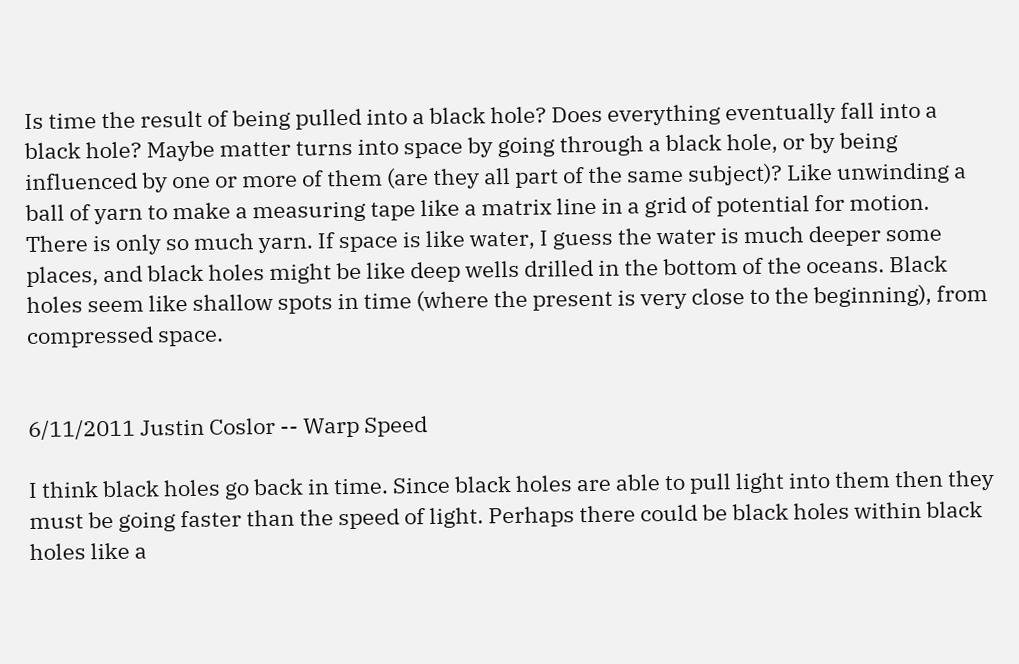Is time the result of being pulled into a black hole? Does everything eventually fall into a black hole? Maybe matter turns into space by going through a black hole, or by being influenced by one or more of them (are they all part of the same subject)? Like unwinding a ball of yarn to make a measuring tape like a matrix line in a grid of potential for motion. There is only so much yarn. If space is like water, I guess the water is much deeper some places, and black holes might be like deep wells drilled in the bottom of the oceans. Black holes seem like shallow spots in time (where the present is very close to the beginning), from compressed space.


6/11/2011 Justin Coslor -- Warp Speed

I think black holes go back in time. Since black holes are able to pull light into them then they must be going faster than the speed of light. Perhaps there could be black holes within black holes like a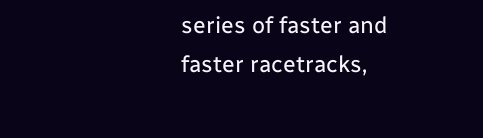series of faster and faster racetracks,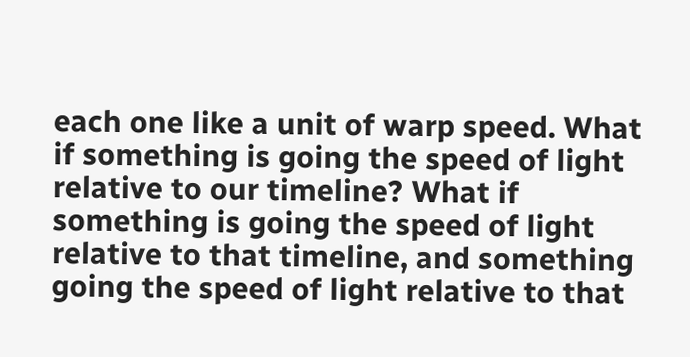each one like a unit of warp speed. What if something is going the speed of light relative to our timeline? What if something is going the speed of light relative to that timeline, and something going the speed of light relative to that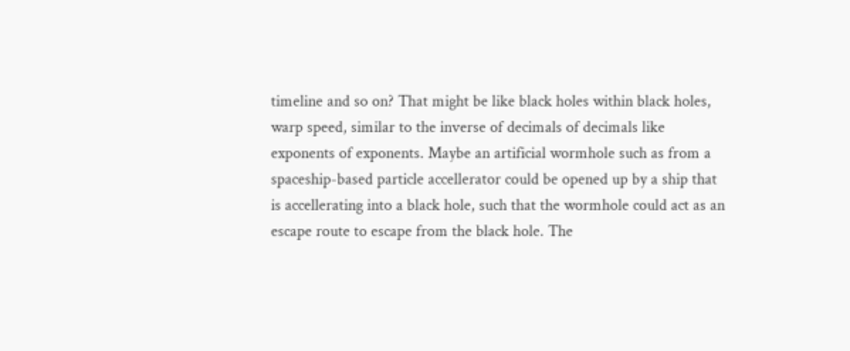timeline and so on? That might be like black holes within black holes, warp speed, similar to the inverse of decimals of decimals like exponents of exponents. Maybe an artificial wormhole such as from a spaceship-based particle accellerator could be opened up by a ship that is accellerating into a black hole, such that the wormhole could act as an escape route to escape from the black hole. The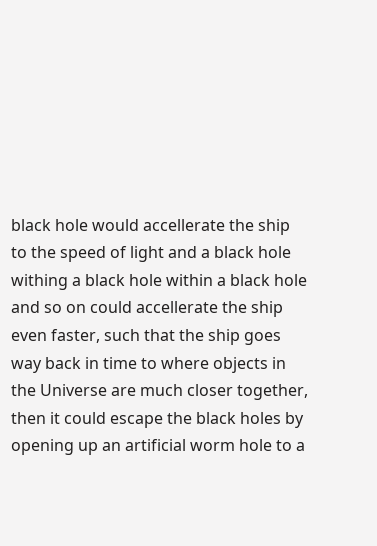black hole would accellerate the ship to the speed of light and a black hole withing a black hole within a black hole and so on could accellerate the ship even faster, such that the ship goes way back in time to where objects in the Universe are much closer together, then it could escape the black holes by opening up an artificial worm hole to a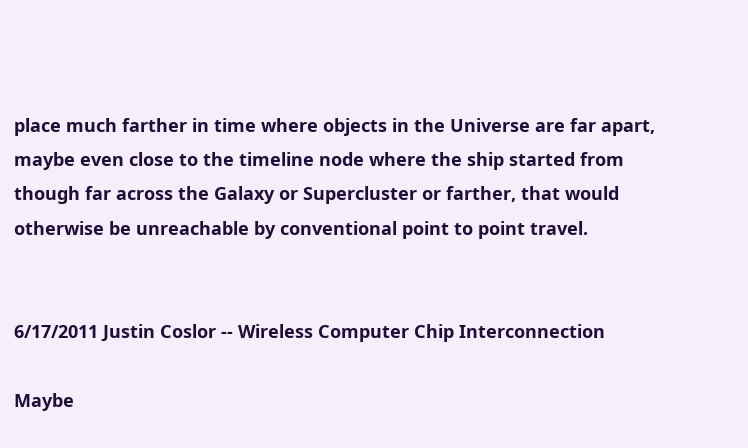place much farther in time where objects in the Universe are far apart, maybe even close to the timeline node where the ship started from though far across the Galaxy or Supercluster or farther, that would otherwise be unreachable by conventional point to point travel.


6/17/2011 Justin Coslor -- Wireless Computer Chip Interconnection

Maybe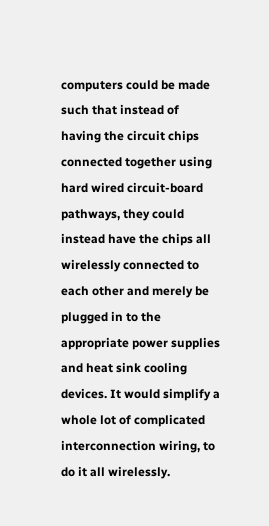computers could be made such that instead of having the circuit chips connected together using hard wired circuit-board pathways, they could instead have the chips all wirelessly connected to each other and merely be plugged in to the appropriate power supplies and heat sink cooling devices. It would simplify a whole lot of complicated interconnection wiring, to do it all wirelessly.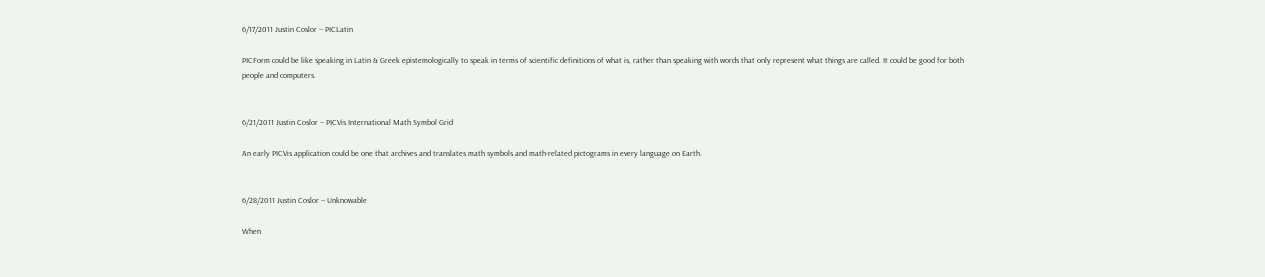6/17/2011 Justin Coslor -- PICLatin

PICForm could be like speaking in Latin & Greek epistemologically to speak in terms of scientific definitions of what is, rather than speaking with words that only represent what things are called. It could be good for both people and computers.


6/21/2011 Justin Coslor -- PICVis International Math Symbol Grid

An early PICVis application could be one that archives and translates math symbols and math-related pictograms in every language on Earth.


6/28/2011 Justin Coslor -- Unknowable

When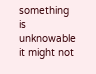something is unknowable it might not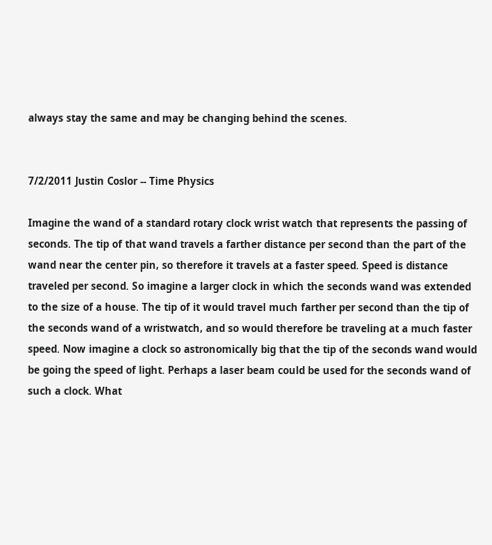always stay the same and may be changing behind the scenes.


7/2/2011 Justin Coslor -- Time Physics

Imagine the wand of a standard rotary clock wrist watch that represents the passing of seconds. The tip of that wand travels a farther distance per second than the part of the wand near the center pin, so therefore it travels at a faster speed. Speed is distance traveled per second. So imagine a larger clock in which the seconds wand was extended to the size of a house. The tip of it would travel much farther per second than the tip of the seconds wand of a wristwatch, and so would therefore be traveling at a much faster speed. Now imagine a clock so astronomically big that the tip of the seconds wand would be going the speed of light. Perhaps a laser beam could be used for the seconds wand of such a clock. What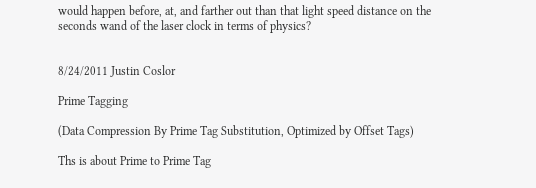would happen before, at, and farther out than that light speed distance on the seconds wand of the laser clock in terms of physics?


8/24/2011 Justin Coslor

Prime Tagging

(Data Compression By Prime Tag Substitution, Optimized by Offset Tags)

Ths is about Prime to Prime Tag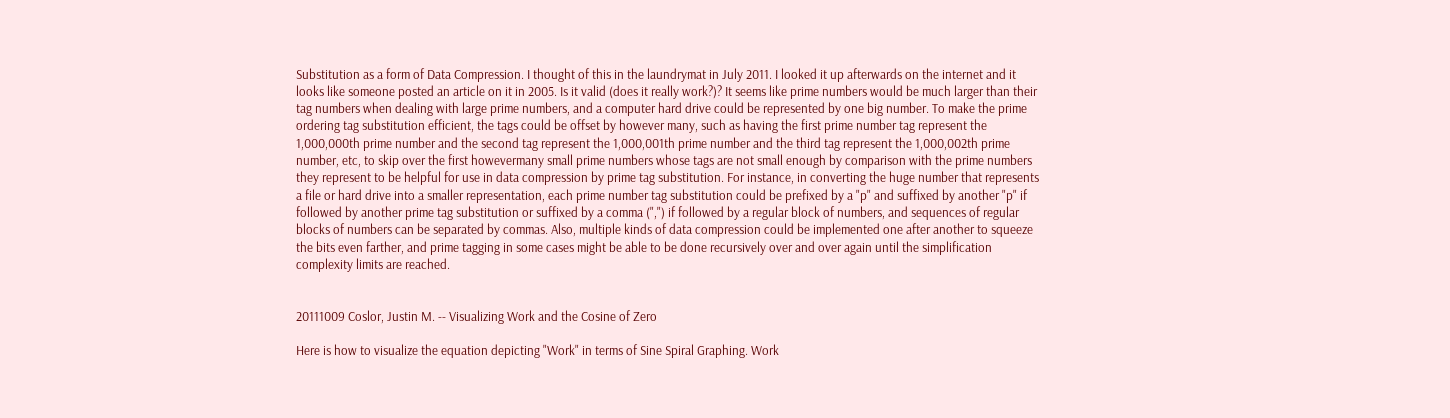Substitution as a form of Data Compression. I thought of this in the laundrymat in July 2011. I looked it up afterwards on the internet and it looks like someone posted an article on it in 2005. Is it valid (does it really work?)? It seems like prime numbers would be much larger than their tag numbers when dealing with large prime numbers, and a computer hard drive could be represented by one big number. To make the prime ordering tag substitution efficient, the tags could be offset by however many, such as having the first prime number tag represent the 1,000,000th prime number and the second tag represent the 1,000,001th prime number and the third tag represent the 1,000,002th prime number, etc, to skip over the first howevermany small prime numbers whose tags are not small enough by comparison with the prime numbers they represent to be helpful for use in data compression by prime tag substitution. For instance, in converting the huge number that represents a file or hard drive into a smaller representation, each prime number tag substitution could be prefixed by a "p" and suffixed by another "p" if followed by another prime tag substitution or suffixed by a comma (",") if followed by a regular block of numbers, and sequences of regular blocks of numbers can be separated by commas. Also, multiple kinds of data compression could be implemented one after another to squeeze the bits even farther, and prime tagging in some cases might be able to be done recursively over and over again until the simplification complexity limits are reached.


20111009 Coslor, Justin M. -- Visualizing Work and the Cosine of Zero

Here is how to visualize the equation depicting "Work" in terms of Sine Spiral Graphing. Work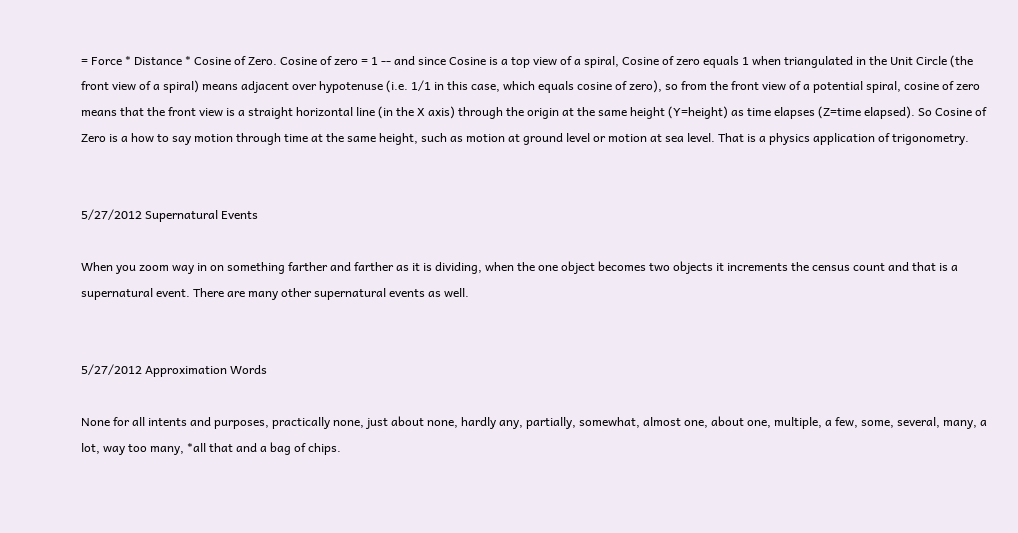= Force * Distance * Cosine of Zero. Cosine of zero = 1 -- and since Cosine is a top view of a spiral, Cosine of zero equals 1 when triangulated in the Unit Circle (the front view of a spiral) means adjacent over hypotenuse (i.e. 1/1 in this case, which equals cosine of zero), so from the front view of a potential spiral, cosine of zero means that the front view is a straight horizontal line (in the X axis) through the origin at the same height (Y=height) as time elapses (Z=time elapsed). So Cosine of Zero is a how to say motion through time at the same height, such as motion at ground level or motion at sea level. That is a physics application of trigonometry.


5/27/2012 Supernatural Events

When you zoom way in on something farther and farther as it is dividing, when the one object becomes two objects it increments the census count and that is a supernatural event. There are many other supernatural events as well.


5/27/2012 Approximation Words

None for all intents and purposes, practically none, just about none, hardly any, partially, somewhat, almost one, about one, multiple, a few, some, several, many, a lot, way too many, *all that and a bag of chips.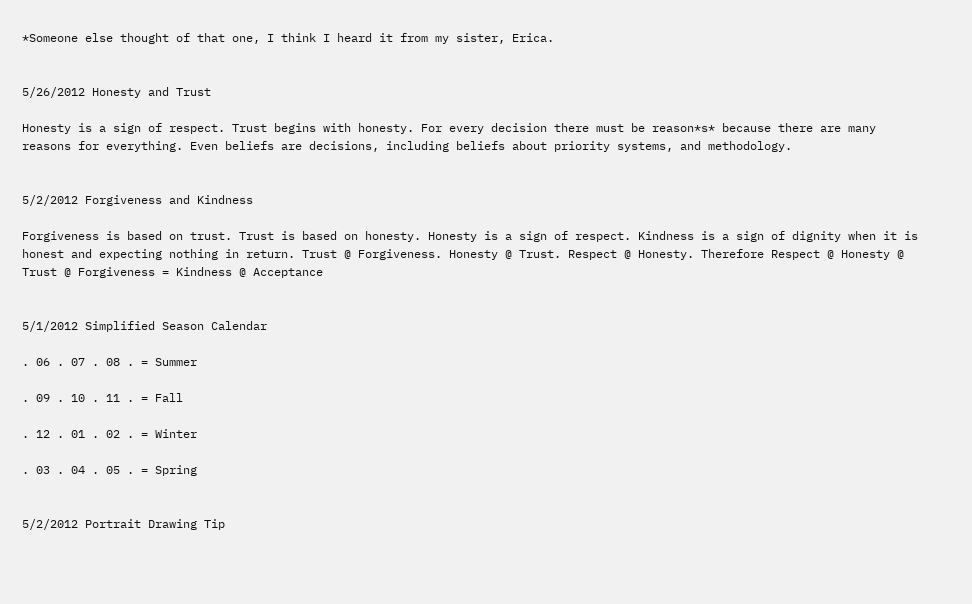*Someone else thought of that one, I think I heard it from my sister, Erica.


5/26/2012 Honesty and Trust

Honesty is a sign of respect. Trust begins with honesty. For every decision there must be reason*s* because there are many reasons for everything. Even beliefs are decisions, including beliefs about priority systems, and methodology.


5/2/2012 Forgiveness and Kindness

Forgiveness is based on trust. Trust is based on honesty. Honesty is a sign of respect. Kindness is a sign of dignity when it is honest and expecting nothing in return. Trust @ Forgiveness. Honesty @ Trust. Respect @ Honesty. Therefore Respect @ Honesty @ Trust @ Forgiveness = Kindness @ Acceptance


5/1/2012 Simplified Season Calendar

. 06 . 07 . 08 . = Summer

. 09 . 10 . 11 . = Fall

. 12 . 01 . 02 . = Winter

. 03 . 04 . 05 . = Spring


5/2/2012 Portrait Drawing Tip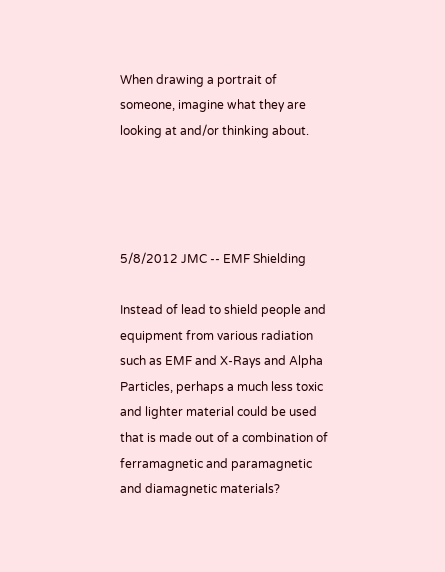When drawing a portrait of someone, imagine what they are looking at and/or thinking about.




5/8/2012 JMC -- EMF Shielding

Instead of lead to shield people and equipment from various radiation such as EMF and X-Rays and Alpha Particles, perhaps a much less toxic and lighter material could be used that is made out of a combination of ferramagnetic and paramagnetic and diamagnetic materials?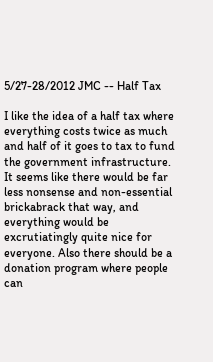5/27-28/2012 JMC -- Half Tax

I like the idea of a half tax where everything costs twice as much and half of it goes to tax to fund the government infrastructure. It seems like there would be far less nonsense and non-essential brickabrack that way, and everything would be excrutiatingly quite nice for everyone. Also there should be a donation program where people can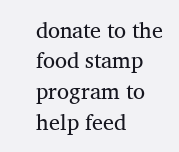donate to the food stamp program to help feed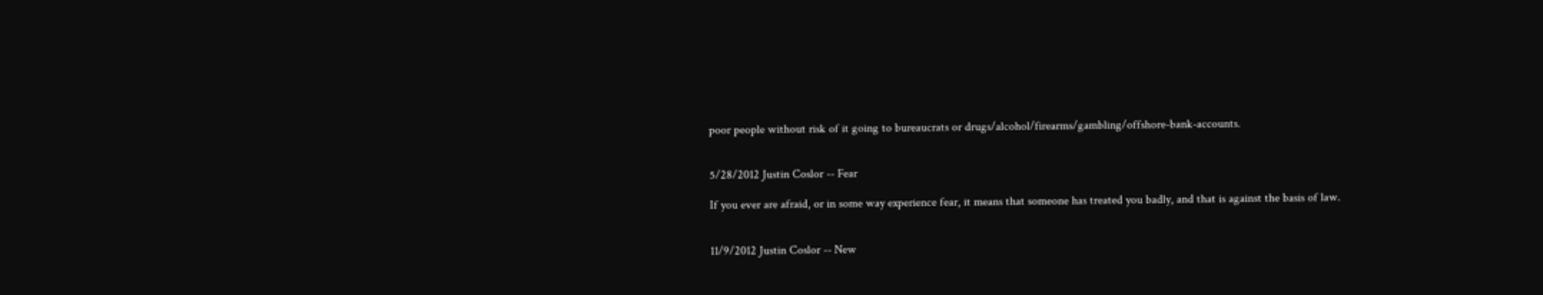poor people without risk of it going to bureaucrats or drugs/alcohol/firearms/gambling/offshore-bank-accounts.


5/28/2012 Justin Coslor -- Fear

If you ever are afraid, or in some way experience fear, it means that someone has treated you badly, and that is against the basis of law.


11/9/2012 Justin Coslor -- New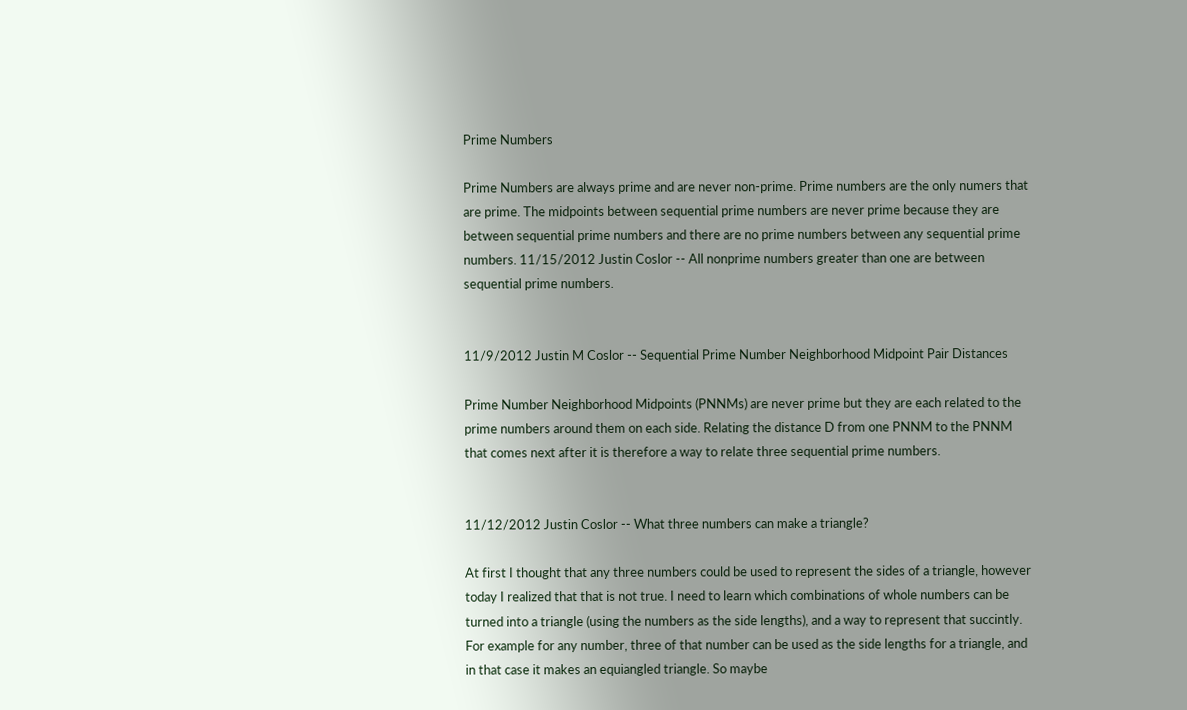Prime Numbers

Prime Numbers are always prime and are never non-prime. Prime numbers are the only numers that are prime. The midpoints between sequential prime numbers are never prime because they are between sequential prime numbers and there are no prime numbers between any sequential prime numbers. 11/15/2012 Justin Coslor -- All nonprime numbers greater than one are between sequential prime numbers.


11/9/2012 Justin M Coslor -- Sequential Prime Number Neighborhood Midpoint Pair Distances

Prime Number Neighborhood Midpoints (PNNMs) are never prime but they are each related to the prime numbers around them on each side. Relating the distance D from one PNNM to the PNNM that comes next after it is therefore a way to relate three sequential prime numbers.


11/12/2012 Justin Coslor -- What three numbers can make a triangle?

At first I thought that any three numbers could be used to represent the sides of a triangle, however today I realized that that is not true. I need to learn which combinations of whole numbers can be turned into a triangle (using the numbers as the side lengths), and a way to represent that succintly. For example for any number, three of that number can be used as the side lengths for a triangle, and in that case it makes an equiangled triangle. So maybe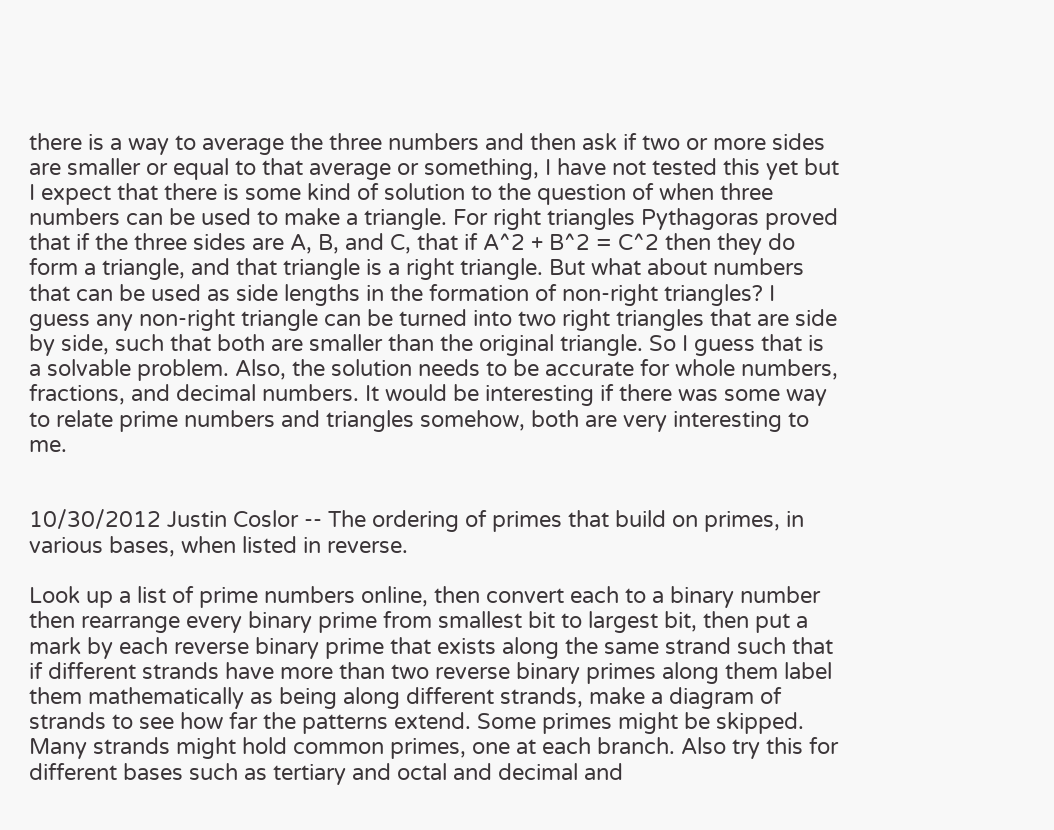there is a way to average the three numbers and then ask if two or more sides are smaller or equal to that average or something, I have not tested this yet but I expect that there is some kind of solution to the question of when three numbers can be used to make a triangle. For right triangles Pythagoras proved that if the three sides are A, B, and C, that if A^2 + B^2 = C^2 then they do form a triangle, and that triangle is a right triangle. But what about numbers that can be used as side lengths in the formation of non-right triangles? I guess any non-right triangle can be turned into two right triangles that are side by side, such that both are smaller than the original triangle. So I guess that is a solvable problem. Also, the solution needs to be accurate for whole numbers, fractions, and decimal numbers. It would be interesting if there was some way to relate prime numbers and triangles somehow, both are very interesting to me.


10/30/2012 Justin Coslor -- The ordering of primes that build on primes, in various bases, when listed in reverse.

Look up a list of prime numbers online, then convert each to a binary number then rearrange every binary prime from smallest bit to largest bit, then put a mark by each reverse binary prime that exists along the same strand such that if different strands have more than two reverse binary primes along them label them mathematically as being along different strands, make a diagram of strands to see how far the patterns extend. Some primes might be skipped. Many strands might hold common primes, one at each branch. Also try this for different bases such as tertiary and octal and decimal and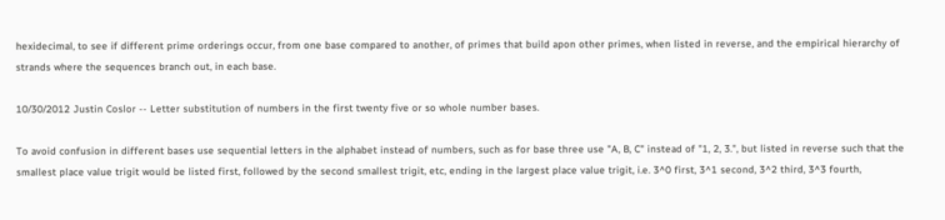hexidecimal, to see if different prime orderings occur, from one base compared to another, of primes that build apon other primes, when listed in reverse, and the empirical hierarchy of strands where the sequences branch out, in each base.

10/30/2012 Justin Coslor -- Letter substitution of numbers in the first twenty five or so whole number bases.

To avoid confusion in different bases use sequential letters in the alphabet instead of numbers, such as for base three use "A, B, C" instead of "1, 2, 3.", but listed in reverse such that the smallest place value trigit would be listed first, followed by the second smallest trigit, etc, ending in the largest place value trigit, i.e. 3^0 first, 3^1 second, 3^2 third, 3^3 fourth,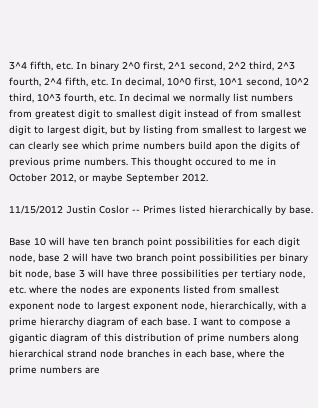3^4 fifth, etc. In binary 2^0 first, 2^1 second, 2^2 third, 2^3 fourth, 2^4 fifth, etc. In decimal, 10^0 first, 10^1 second, 10^2 third, 10^3 fourth, etc. In decimal we normally list numbers from greatest digit to smallest digit instead of from smallest digit to largest digit, but by listing from smallest to largest we can clearly see which prime numbers build apon the digits of previous prime numbers. This thought occured to me in October 2012, or maybe September 2012.

11/15/2012 Justin Coslor -- Primes listed hierarchically by base.

Base 10 will have ten branch point possibilities for each digit node, base 2 will have two branch point possibilities per binary bit node, base 3 will have three possibilities per tertiary node, etc. where the nodes are exponents listed from smallest exponent node to largest exponent node, hierarchically, with a prime hierarchy diagram of each base. I want to compose a gigantic diagram of this distribution of prime numbers along hierarchical strand node branches in each base, where the prime numbers are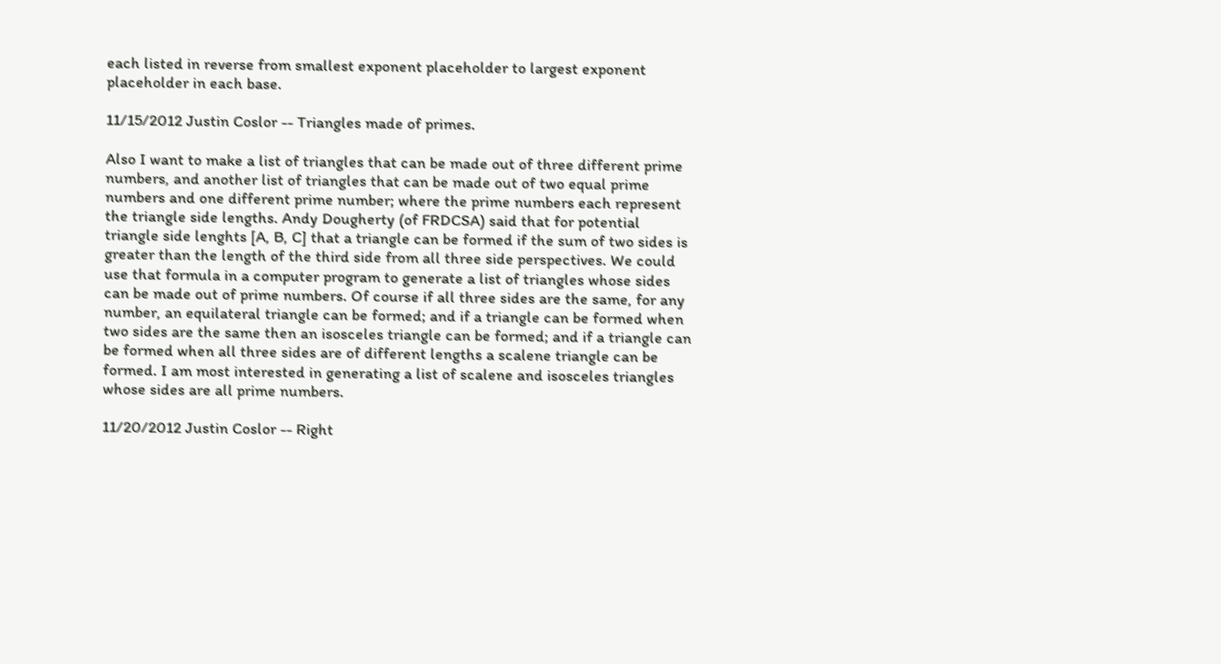each listed in reverse from smallest exponent placeholder to largest exponent placeholder in each base.

11/15/2012 Justin Coslor -- Triangles made of primes.

Also I want to make a list of triangles that can be made out of three different prime numbers, and another list of triangles that can be made out of two equal prime numbers and one different prime number; where the prime numbers each represent the triangle side lengths. Andy Dougherty (of FRDCSA) said that for potential triangle side lenghts [A, B, C] that a triangle can be formed if the sum of two sides is greater than the length of the third side from all three side perspectives. We could use that formula in a computer program to generate a list of triangles whose sides can be made out of prime numbers. Of course if all three sides are the same, for any number, an equilateral triangle can be formed; and if a triangle can be formed when two sides are the same then an isosceles triangle can be formed; and if a triangle can be formed when all three sides are of different lengths a scalene triangle can be formed. I am most interested in generating a list of scalene and isosceles triangles whose sides are all prime numbers.

11/20/2012 Justin Coslor -- Right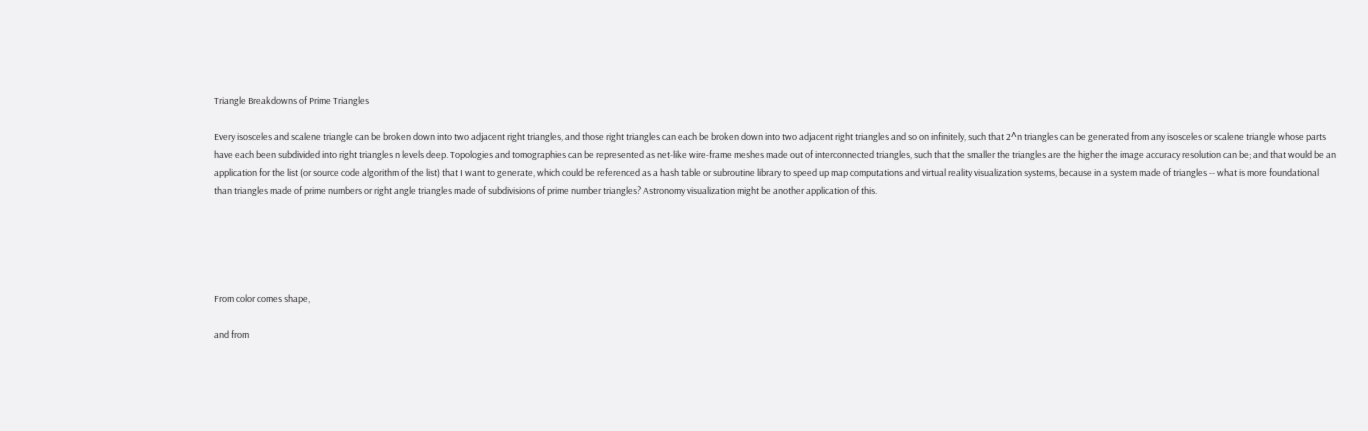Triangle Breakdowns of Prime Triangles

Every isosceles and scalene triangle can be broken down into two adjacent right triangles, and those right triangles can each be broken down into two adjacent right triangles and so on infinitely, such that 2^n triangles can be generated from any isosceles or scalene triangle whose parts have each been subdivided into right triangles n levels deep. Topologies and tomographies can be represented as net-like wire-frame meshes made out of interconnected triangles, such that the smaller the triangles are the higher the image accuracy resolution can be; and that would be an application for the list (or source code algorithm of the list) that I want to generate, which could be referenced as a hash table or subroutine library to speed up map computations and virtual reality visualization systems, because in a system made of triangles -- what is more foundational than triangles made of prime numbers or right angle triangles made of subdivisions of prime number triangles? Astronomy visualization might be another application of this.





From color comes shape,

and from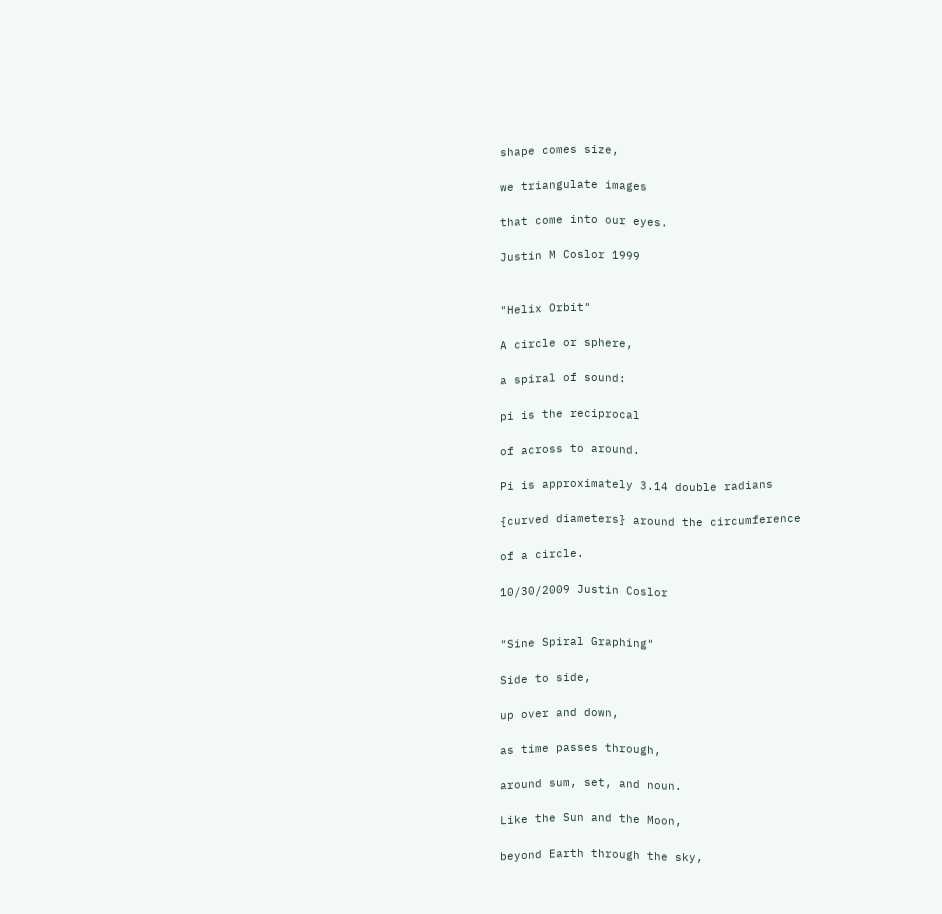shape comes size,

we triangulate images

that come into our eyes.

Justin M Coslor 1999


"Helix Orbit"

A circle or sphere,

a spiral of sound:

pi is the reciprocal

of across to around.

Pi is approximately 3.14 double radians

{curved diameters} around the circumference

of a circle.

10/30/2009 Justin Coslor


"Sine Spiral Graphing"

Side to side,

up over and down,

as time passes through,

around sum, set, and noun.

Like the Sun and the Moon,

beyond Earth through the sky,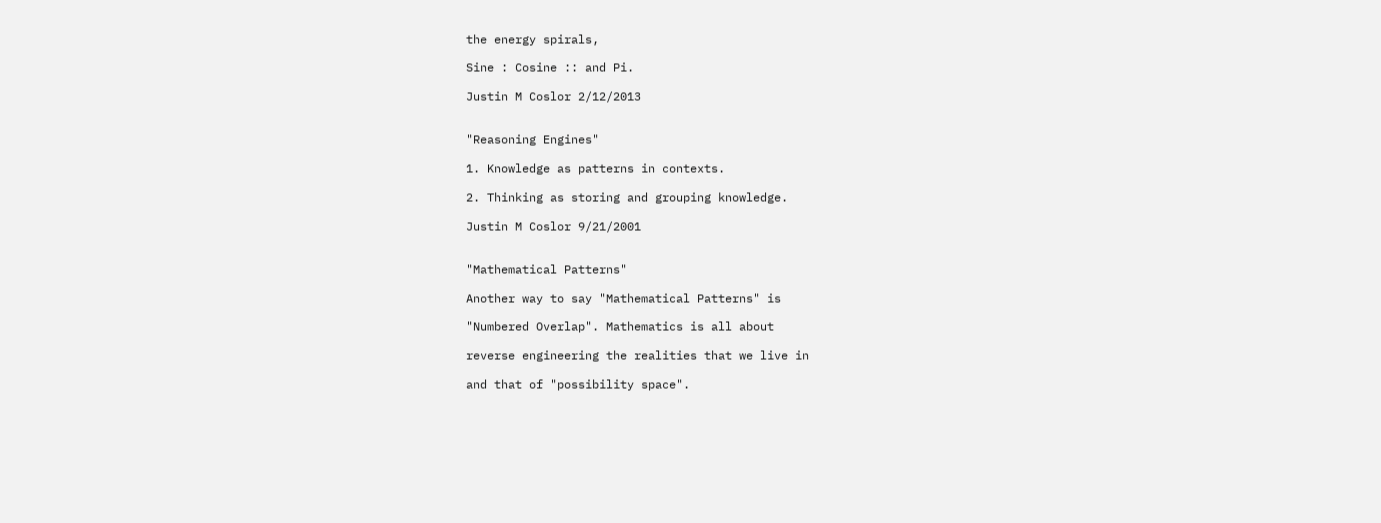the energy spirals,

Sine : Cosine :: and Pi.

Justin M Coslor 2/12/2013


"Reasoning Engines"

1. Knowledge as patterns in contexts.

2. Thinking as storing and grouping knowledge.

Justin M Coslor 9/21/2001


"Mathematical Patterns"

Another way to say "Mathematical Patterns" is

"Numbered Overlap". Mathematics is all about

reverse engineering the realities that we live in

and that of "possibility space".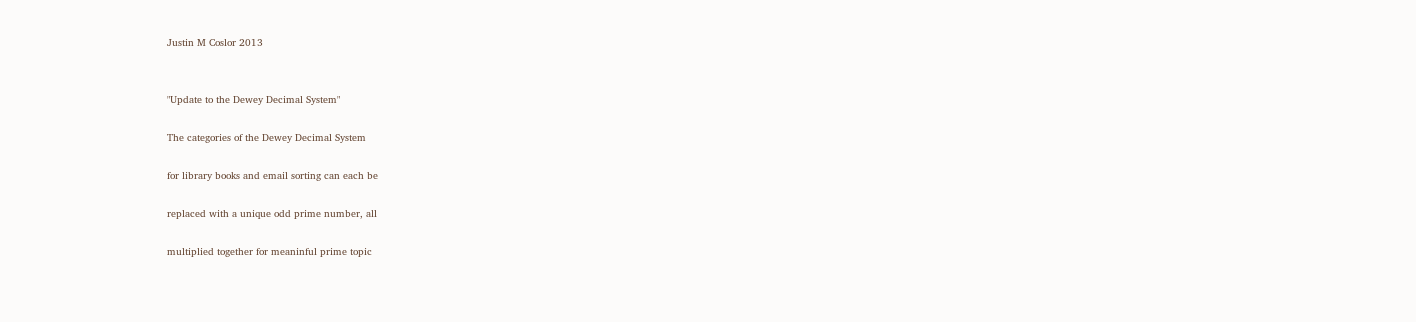Justin M Coslor 2013


"Update to the Dewey Decimal System"

The categories of the Dewey Decimal System

for library books and email sorting can each be

replaced with a unique odd prime number, all

multiplied together for meaninful prime topic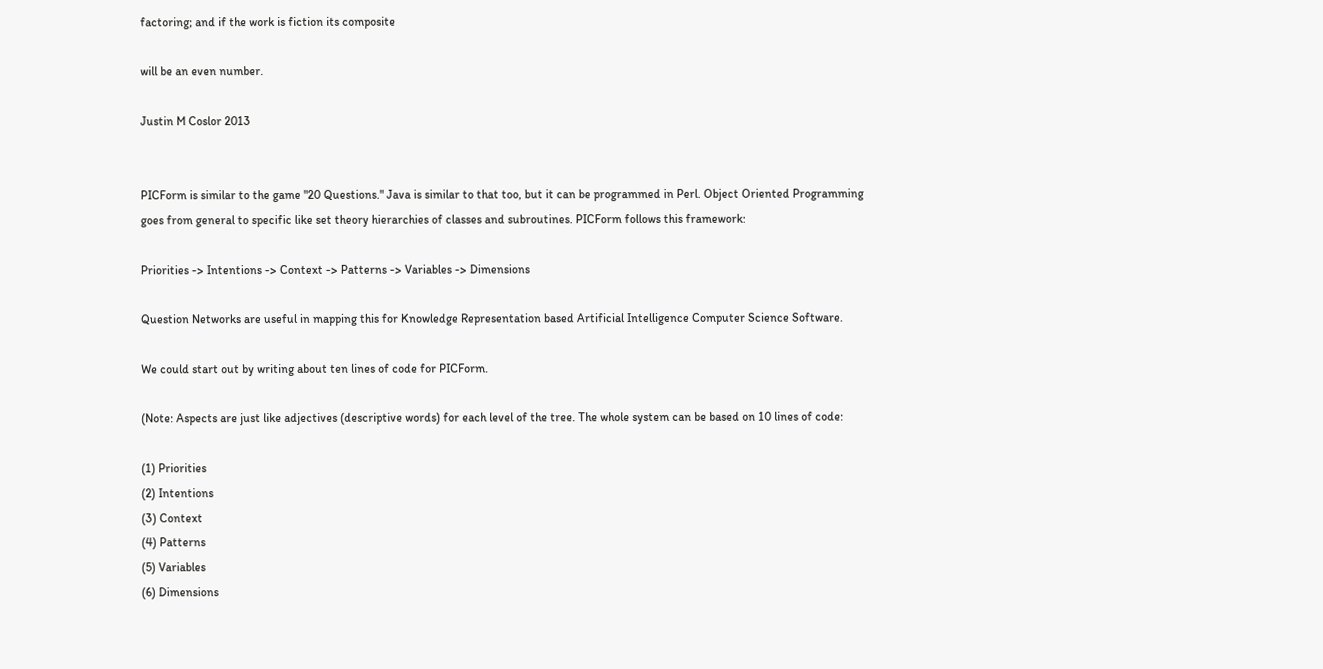factoring; and if the work is fiction its composite

will be an even number.

Justin M Coslor 2013


PICForm is similar to the game "20 Questions." Java is similar to that too, but it can be programmed in Perl. Object Oriented Programming goes from general to specific like set theory hierarchies of classes and subroutines. PICForm follows this framework:

Priorities -> Intentions -> Context -> Patterns -> Variables -> Dimensions

Question Networks are useful in mapping this for Knowledge Representation based Artificial Intelligence Computer Science Software.

We could start out by writing about ten lines of code for PICForm.

(Note: Aspects are just like adjectives (descriptive words) for each level of the tree. The whole system can be based on 10 lines of code:

(1) Priorities
(2) Intentions
(3) Context
(4) Patterns
(5) Variables
(6) Dimensions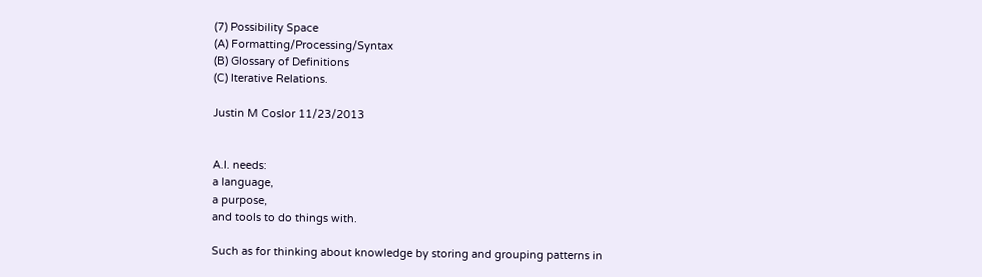(7) Possibility Space
(A) Formatting/Processing/Syntax
(B) Glossary of Definitions
(C) Iterative Relations.

Justin M Coslor 11/23/2013


A.I. needs:
a language,
a purpose,
and tools to do things with.

Such as for thinking about knowledge by storing and grouping patterns in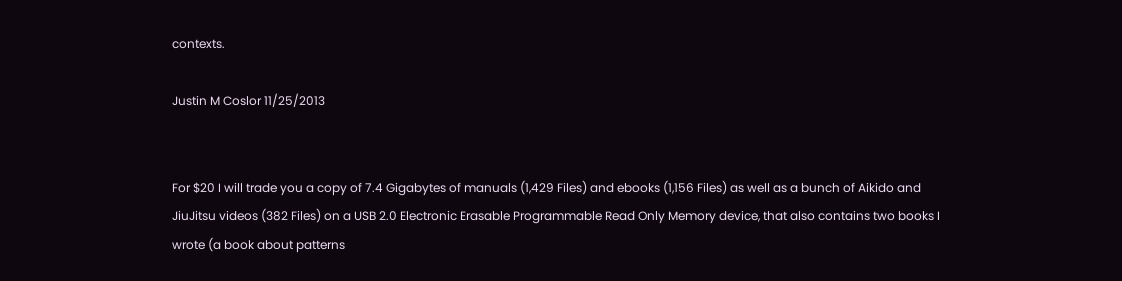contexts.

Justin M Coslor 11/25/2013


For $20 I will trade you a copy of 7.4 Gigabytes of manuals (1,429 Files) and ebooks (1,156 Files) as well as a bunch of Aikido and JiuJitsu videos (382 Files) on a USB 2.0 Electronic Erasable Programmable Read Only Memory device, that also contains two books I wrote (a book about patterns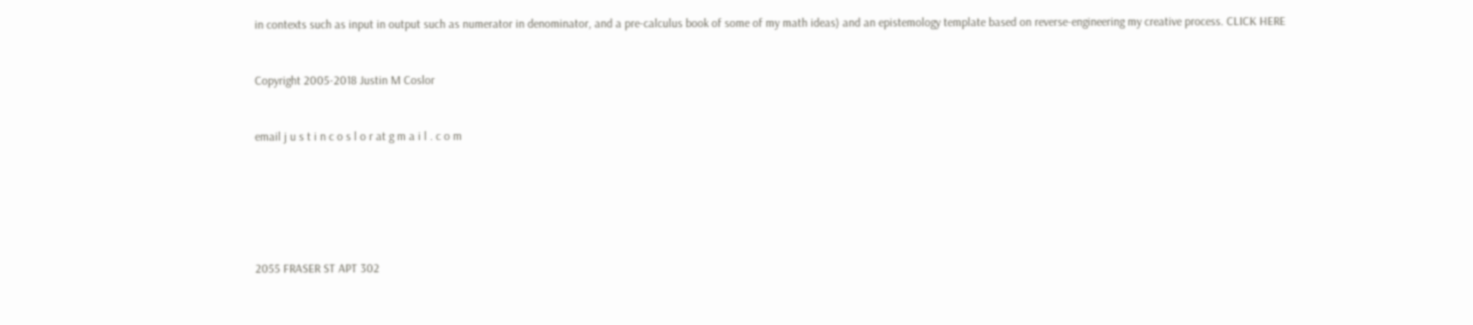in contexts such as input in output such as numerator in denominator, and a pre-calculus book of some of my math ideas) and an epistemology template based on reverse-engineering my creative process. CLICK HERE


Copyright 2005-2018 Justin M Coslor


email j u s t i n c o s l o r at g m a i l . c o m






2055 FRASER ST APT 302